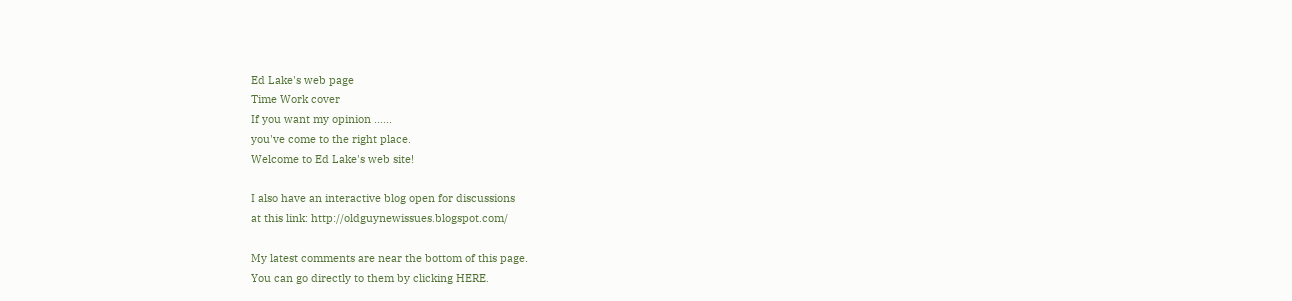Ed Lake's web page
Time Work cover
If you want my opinion ......
you've come to the right place.
Welcome to Ed Lake's web site!

I also have an interactive blog open for discussions
at this link: http://oldguynewissues.blogspot.com/

My latest comments are near the bottom of this page.
You can go directly to them by clicking HERE.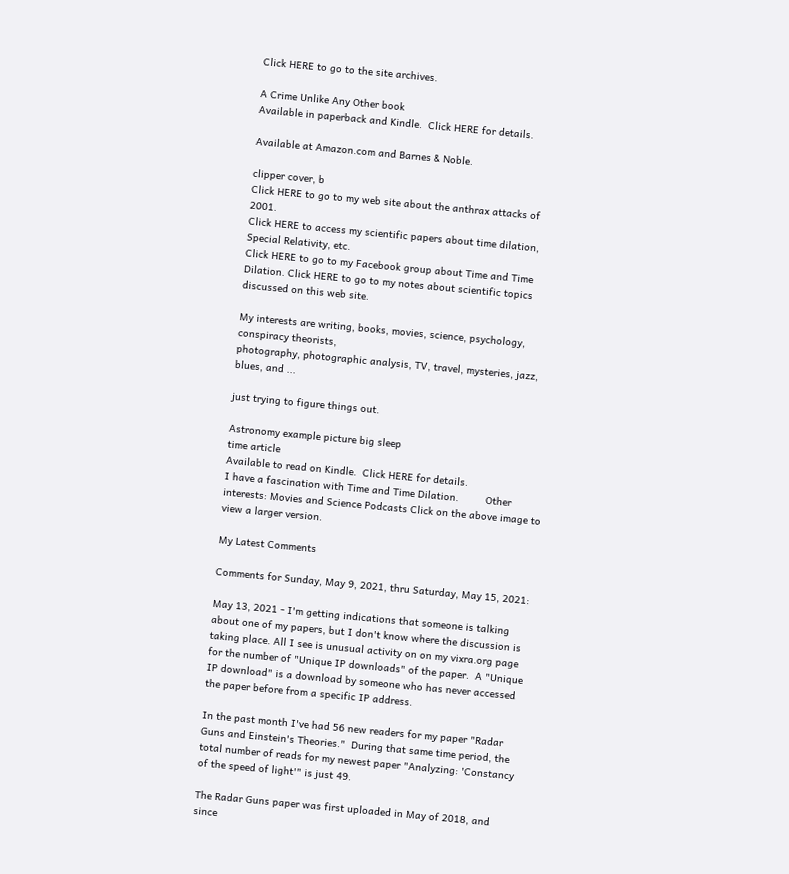Click HERE to go to the site archives.

A Crime Unlike Any Other book
Available in paperback and Kindle.  Click HERE for details.

Available at Amazon.com and Barnes & Noble.

clipper cover, b
Click HERE to go to my web site about the anthrax attacks of 2001.
Click HERE to access my scientific papers about time dilation, Special Relativity, etc.
Click HERE to go to my Facebook group about Time and Time Dilation. Click HERE to go to my notes about scientific topics discussed on this web site.

My interests are writing, books, movies, science, psychology, conspiracy theorists,
photography, photographic analysis, TV, travel, mysteries, jazz, blues, and ...

just trying to figure things out.

Astronomy example picture big sleep
time article
Available to read on Kindle.  Click HERE for details.                                   I have a fascination with Time and Time Dilation.         Other interests: Movies and Science Podcasts Click on the above image to view a larger version.

My Latest Comments

Comments for Sunday, May 9, 2021, thru Saturday, May 15, 2021:

May 13, 2021 - I'm getting indications that someone is talking about one of my papers, but I don't know where the discussion is taking place. All I see is unusual activity on on my vixra.org page for the number of "Unique IP downloads" of the paper.  A "Unique IP download" is a download by someone who has never accessed the paper before from a specific IP address.

In the past month I've had 56 new readers for my paper "Radar Guns and Einstein's Theories."  During that same time period, the total number of reads for my newest paper "Analyzing: 'Constancy of the speed of light'" is just 49.

The Radar Guns paper was first uploaded in May of 2018, and since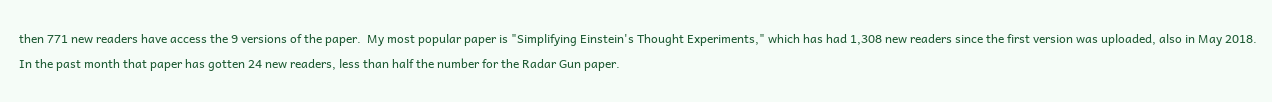then 771 new readers have access the 9 versions of the paper.  My most popular paper is "Simplifying Einstein's Thought Experiments," which has had 1,308 new readers since the first version was uploaded, also in May 2018.  In the past month that paper has gotten 24 new readers, less than half the number for the Radar Gun paper.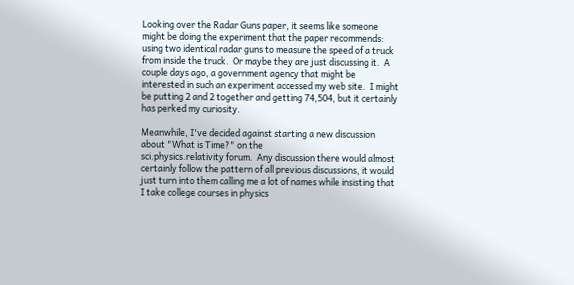Looking over the Radar Guns paper, it seems like someone might be doing the experiment that the paper recommends: using two identical radar guns to measure the speed of a truck from inside the truck.  Or maybe they are just discussing it.  A couple days ago, a government agency that might be interested in such an experiment accessed my web site.  I might be putting 2 and 2 together and getting 74,504, but it certainly has perked my curiosity.

Meanwhile, I've decided against starting a new discussion about "What is Time?" on the
sci.physics.relativity forum.  Any discussion there would almost certainly follow the pattern of all previous discussions, it would just turn into them calling me a lot of names while insisting that I take college courses in physics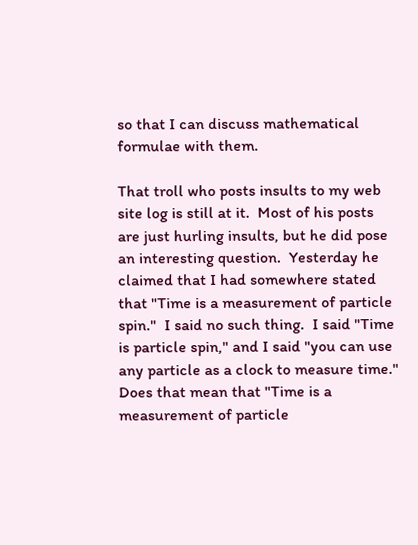so that I can discuss mathematical formulae with them.

That troll who posts insults to my web site log is still at it.  Most of his posts are just hurling insults, but he did pose an interesting question.  Yesterday he claimed that I had somewhere stated that "Time is a measurement of particle spin."  I said no such thing.  I said "Time is particle spin," and I said "you can use any particle as a clock to measure time."  Does that mean that "Time is a measurement of particle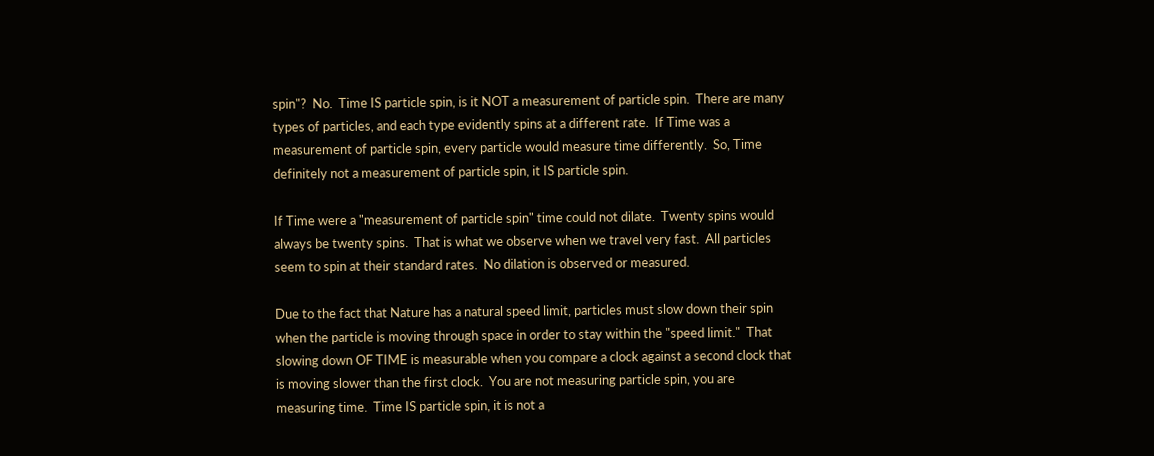spin"?  No.  Time IS particle spin, is it NOT a measurement of particle spin.  There are many types of particles, and each type evidently spins at a different rate.  If Time was a measurement of particle spin, every particle would measure time differently.  So, Time definitely not a measurement of particle spin, it IS particle spin.

If Time were a "measurement of particle spin" time could not dilate.  Twenty spins would always be twenty spins.  That is what we observe when we travel very fast.  All particles seem to spin at their standard rates.  No dilation is observed or measured.

Due to the fact that Nature has a natural speed limit, particles must slow down their spin when the particle is moving through space in order to stay within the "speed limit."  That slowing down OF TIME is measurable when you compare a clock against a second clock that is moving slower than the first clock.  You are not measuring particle spin, you are measuring time.  Time IS particle spin, it is not a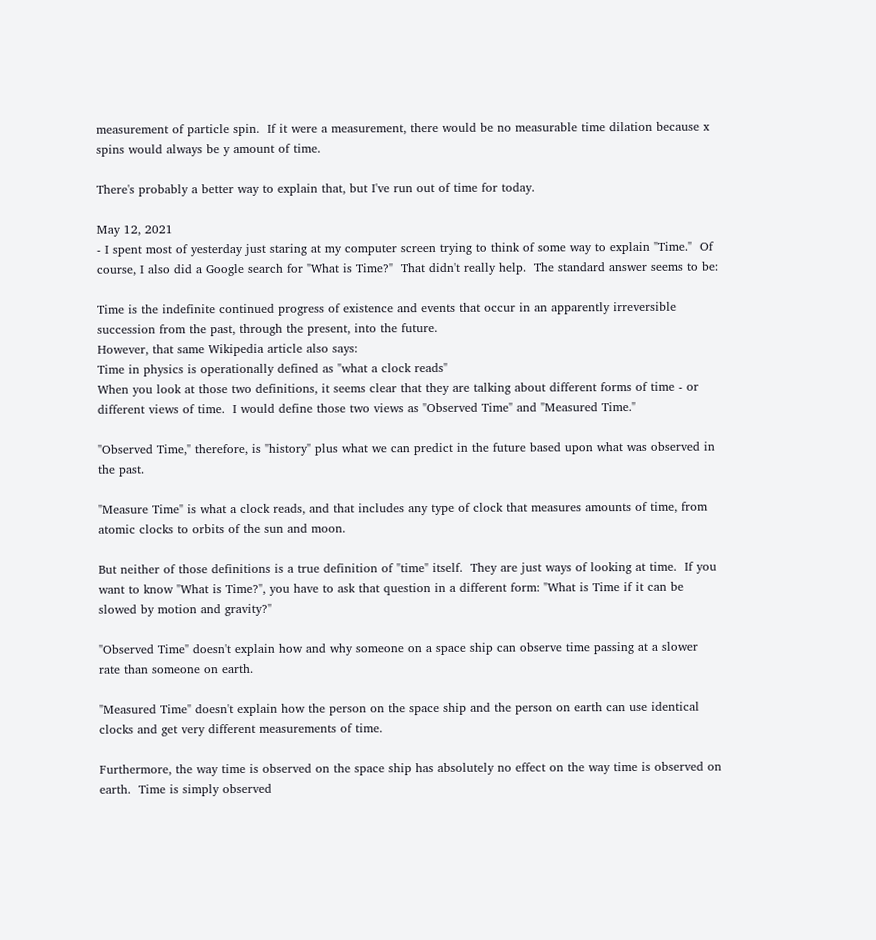measurement of particle spin.  If it were a measurement, there would be no measurable time dilation because x spins would always be y amount of time.

There's probably a better way to explain that, but I've run out of time for today.

May 12, 2021
- I spent most of yesterday just staring at my computer screen trying to think of some way to explain "Time."  Of course, I also did a Google search for "What is Time?"  That didn't really help.  The standard answer seems to be:

Time is the indefinite continued progress of existence and events that occur in an apparently irreversible succession from the past, through the present, into the future.
However, that same Wikipedia article also says:
Time in physics is operationally defined as "what a clock reads"
When you look at those two definitions, it seems clear that they are talking about different forms of time - or different views of time.  I would define those two views as "Observed Time" and "Measured Time."

"Observed Time," therefore, is "history" plus what we can predict in the future based upon what was observed in the past.

"Measure Time" is what a clock reads, and that includes any type of clock that measures amounts of time, from atomic clocks to orbits of the sun and moon.

But neither of those definitions is a true definition of "time" itself.  They are just ways of looking at time.  If you want to know "What is Time?", you have to ask that question in a different form: "What is Time if it can be slowed by motion and gravity?"

"Observed Time" doesn't explain how and why someone on a space ship can observe time passing at a slower rate than someone on earth.

"Measured Time" doesn't explain how the person on the space ship and the person on earth can use identical clocks and get very different measurements of time.

Furthermore, the way time is observed on the space ship has absolutely no effect on the way time is observed on earth.  Time is simply observed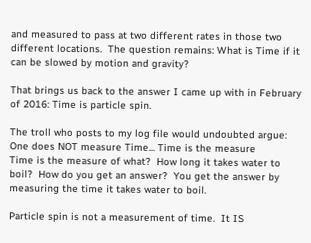and measured to pass at two different rates in those two different locations.  The question remains: What is Time if it can be slowed by motion and gravity?

That brings us back to the answer I came up with in February of 2016: Time is particle spin.

The troll who posts to my log file would undoubted argue:
One does NOT measure Time... Time is the measure
Time is the measure of what?  How long it takes water to boil?  How do you get an answer?  You get the answer by measuring the time it takes water to boil.

Particle spin is not a measurement of time.  It IS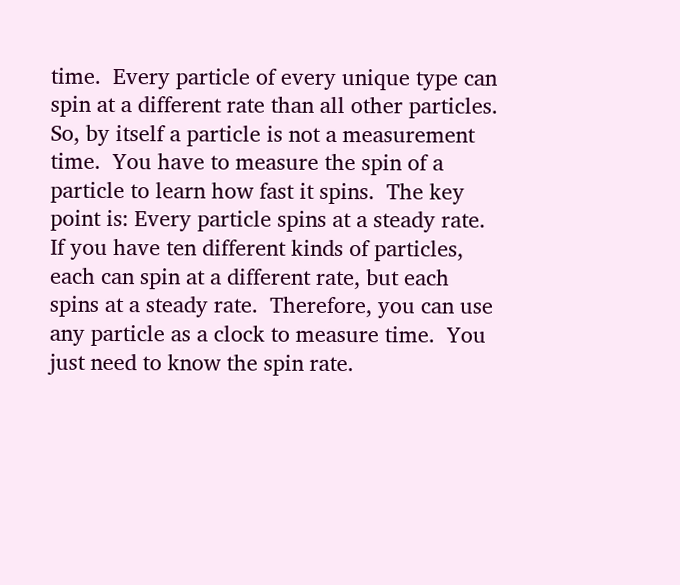time.  Every particle of every unique type can spin at a different rate than all other particles.  So, by itself a particle is not a measurement time.  You have to measure the spin of a particle to learn how fast it spins.  The key point is: Every particle spins at a steady rate.  If you have ten different kinds of particles, each can spin at a different rate, but each spins at a steady rate.  Therefore, you can use any particle as a clock to measure time.  You just need to know the spin rate.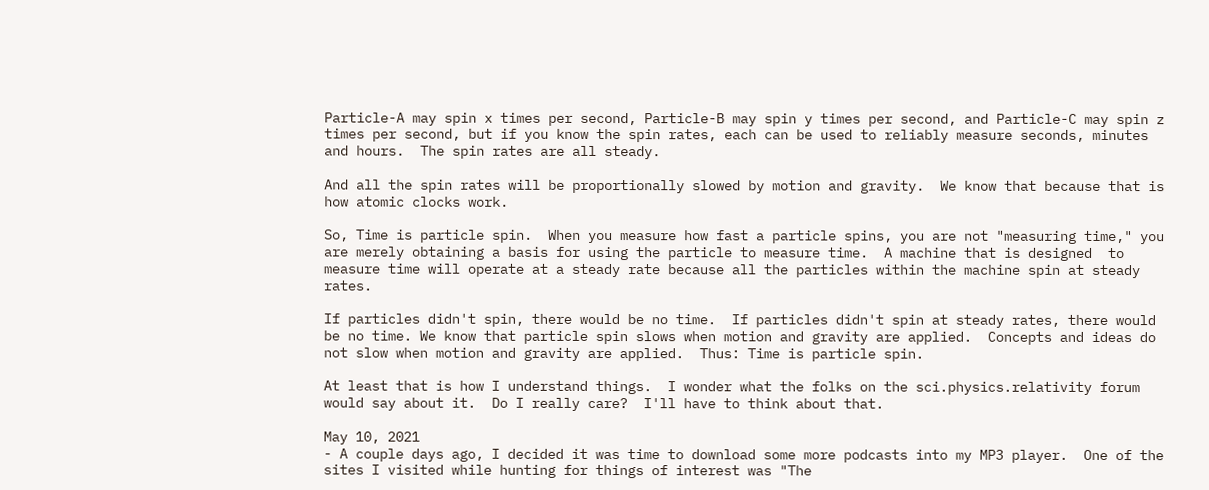Particle-A may spin x times per second, Particle-B may spin y times per second, and Particle-C may spin z times per second, but if you know the spin rates, each can be used to reliably measure seconds, minutes and hours.  The spin rates are all steady.

And all the spin rates will be proportionally slowed by motion and gravity.  We know that because that is how atomic clocks work.

So, Time is particle spin.  When you measure how fast a particle spins, you are not "measuring time," you are merely obtaining a basis for using the particle to measure time.  A machine that is designed  to measure time will operate at a steady rate because all the particles within the machine spin at steady rates.

If particles didn't spin, there would be no time.  If particles didn't spin at steady rates, there would be no time. We know that particle spin slows when motion and gravity are applied.  Concepts and ideas do not slow when motion and gravity are applied.  Thus: Time is particle spin.

At least that is how I understand things.  I wonder what the folks on the sci.physics.relativity forum would say about it.  Do I really care?  I'll have to think about that.

May 10, 2021
- A couple days ago, I decided it was time to download some more podcasts into my MP3 player.  One of the sites I visited while hunting for things of interest was "The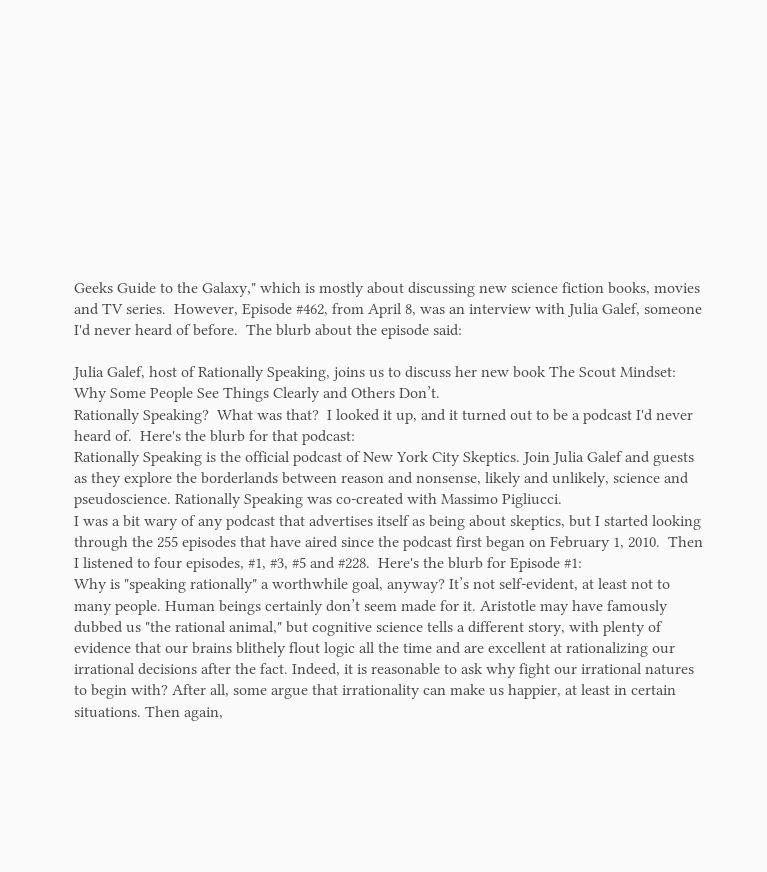Geeks Guide to the Galaxy," which is mostly about discussing new science fiction books, movies and TV series.  However, Episode #462, from April 8, was an interview with Julia Galef, someone I'd never heard of before.  The blurb about the episode said:

Julia Galef, host of Rationally Speaking, joins us to discuss her new book The Scout Mindset: Why Some People See Things Clearly and Others Don’t.
Rationally Speaking?  What was that?  I looked it up, and it turned out to be a podcast I'd never heard of.  Here's the blurb for that podcast:
Rationally Speaking is the official podcast of New York City Skeptics. Join Julia Galef and guests as they explore the borderlands between reason and nonsense, likely and unlikely, science and pseudoscience. Rationally Speaking was co-created with Massimo Pigliucci.
I was a bit wary of any podcast that advertises itself as being about skeptics, but I started looking through the 255 episodes that have aired since the podcast first began on February 1, 2010.  Then I listened to four episodes, #1, #3, #5 and #228.  Here's the blurb for Episode #1:
Why is "speaking rationally" a worthwhile goal, anyway? It’s not self-evident, at least not to many people. Human beings certainly don’t seem made for it. Aristotle may have famously dubbed us "the rational animal," but cognitive science tells a different story, with plenty of evidence that our brains blithely flout logic all the time and are excellent at rationalizing our irrational decisions after the fact. Indeed, it is reasonable to ask why fight our irrational natures to begin with? After all, some argue that irrationality can make us happier, at least in certain situations. Then again,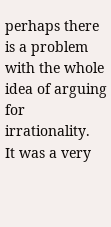perhaps there is a problem with the whole idea of arguing for irrationality.
It was a very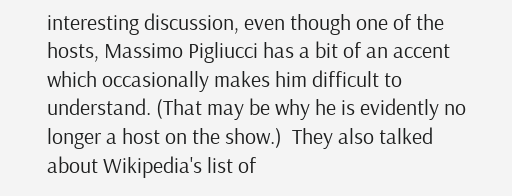interesting discussion, even though one of the hosts, Massimo Pigliucci has a bit of an accent which occasionally makes him difficult to understand. (That may be why he is evidently no longer a host on the show.)  They also talked about Wikipedia's list of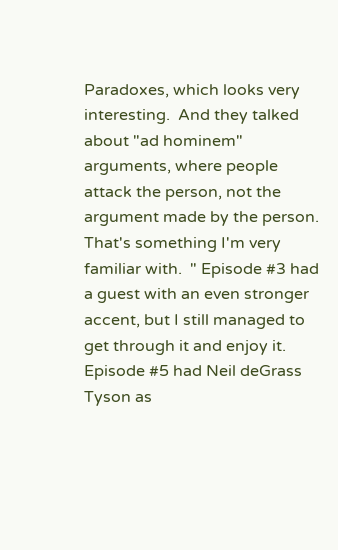Paradoxes, which looks very interesting.  And they talked about "ad hominem" arguments, where people attack the person, not the argument made by the person.  That's something I'm very familiar with.  " Episode #3 had a guest with an even stronger accent, but I still managed to get through it and enjoy it.  Episode #5 had Neil deGrass Tyson as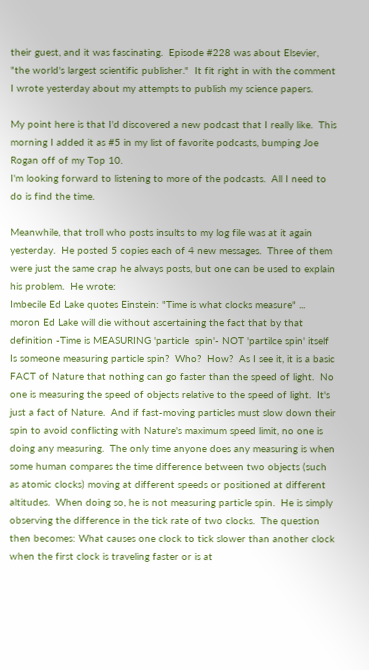their guest, and it was fascinating.  Episode #228 was about Elsevier, "the world's largest scientific publisher."  It fit right in with the comment I wrote yesterday about my attempts to publish my science papers.

My point here is that I'd discovered a new podcast that I really like.  This morning I added it as #5 in my list of favorite podcasts, bumping Joe Rogan off of my Top 10.
I'm looking forward to listening to more of the podcasts.  All I need to do is find the time.

Meanwhile, that troll who posts insults to my log file was at it again yesterday.  He posted 5 copies each of 4 new messages.  Three of them were just the same crap he always posts, but one can be used to explain his problem.  He wrote:
Imbecile Ed Lake quotes Einstein: "Time is what clocks measure" ... moron Ed Lake will die without ascertaining the fact that by that definition -Time is MEASURING 'particle  spin'- NOT 'partilce spin' itself
Is someone measuring particle spin?  Who?  How?  As I see it, it is a basic FACT of Nature that nothing can go faster than the speed of light.  No one is measuring the speed of objects relative to the speed of light.  It's just a fact of Nature.  And if fast-moving particles must slow down their spin to avoid conflicting with Nature's maximum speed limit, no one is doing any measuring.  The only time anyone does any measuring is when some human compares the time difference between two objects (such as atomic clocks) moving at different speeds or positioned at different altitudes.  When doing so, he is not measuring particle spin.  He is simply observing the difference in the tick rate of two clocks.  The question then becomes: What causes one clock to tick slower than another clock when the first clock is traveling faster or is at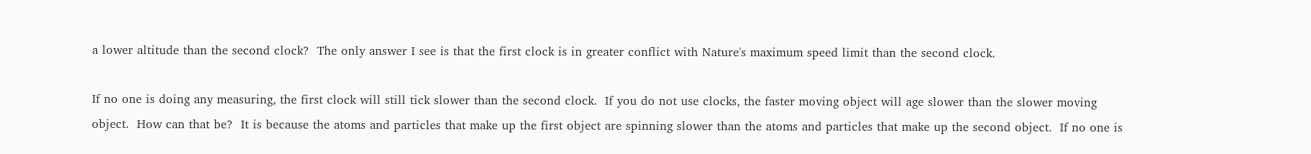a lower altitude than the second clock?  The only answer I see is that the first clock is in greater conflict with Nature's maximum speed limit than the second clock.

If no one is doing any measuring, the first clock will still tick slower than the second clock.  If you do not use clocks, the faster moving object will age slower than the slower moving object.  How can that be?  It is because the atoms and particles that make up the first object are spinning slower than the atoms and particles that make up the second object.  If no one is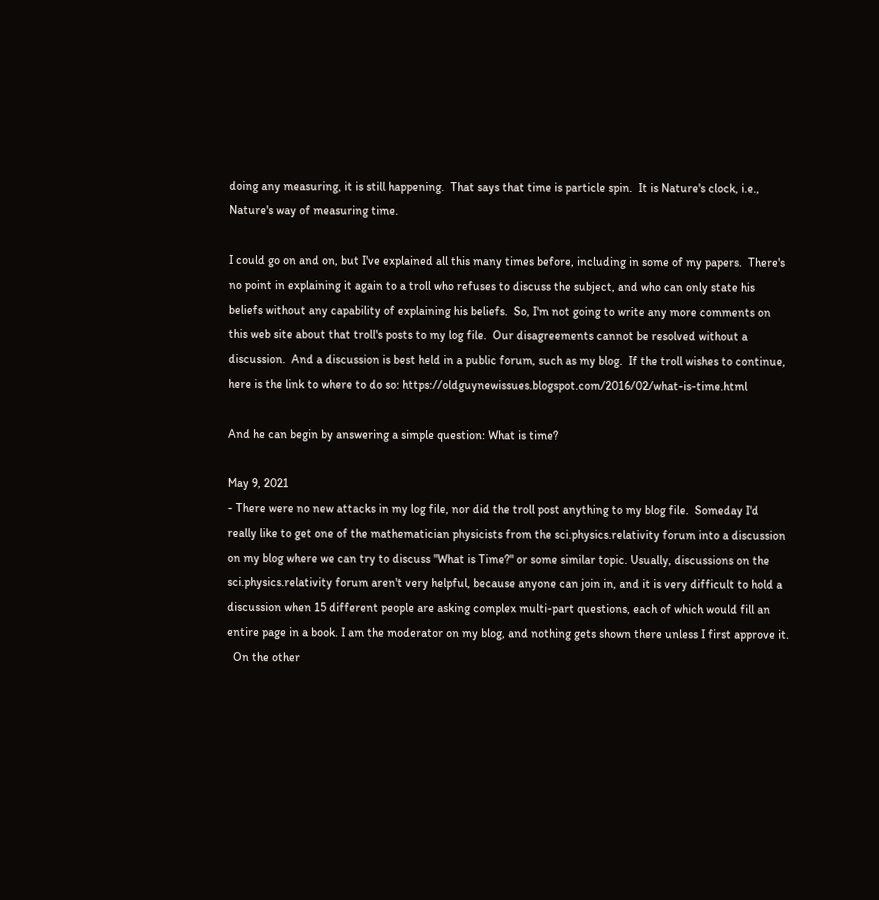doing any measuring, it is still happening.  That says that time is particle spin.  It is Nature's clock, i.e., Nature's way of measuring time.

I could go on and on, but I've explained all this many times before, including in some of my papers.  There's no point in explaining it again to a troll who refuses to discuss the subject, and who can only state his beliefs without any capability of explaining his beliefs.  So, I'm not going to write any more comments on this web site about that troll's posts to my log file.  Our disagreements cannot be resolved without a discussion.  And a discussion is best held in a public forum, such as my blog.  If the troll wishes to continue, here is the link to where to do so: https://oldguynewissues.blogspot.com/2016/02/what-is-time.html

And he can begin by answering a simple question: What is time?

May 9, 2021
- There were no new attacks in my log file, nor did the troll post anything to my blog file.  Someday I'd really like to get one of the mathematician physicists from the sci.physics.relativity forum into a discussion on my blog where we can try to discuss "What is Time?" or some similar topic. Usually, discussions on the sci.physics.relativity forum aren't very helpful, because anyone can join in, and it is very difficult to hold a discussion when 15 different people are asking complex multi-part questions, each of which would fill an entire page in a book. I am the moderator on my blog, and nothing gets shown there unless I first approve it.
  On the other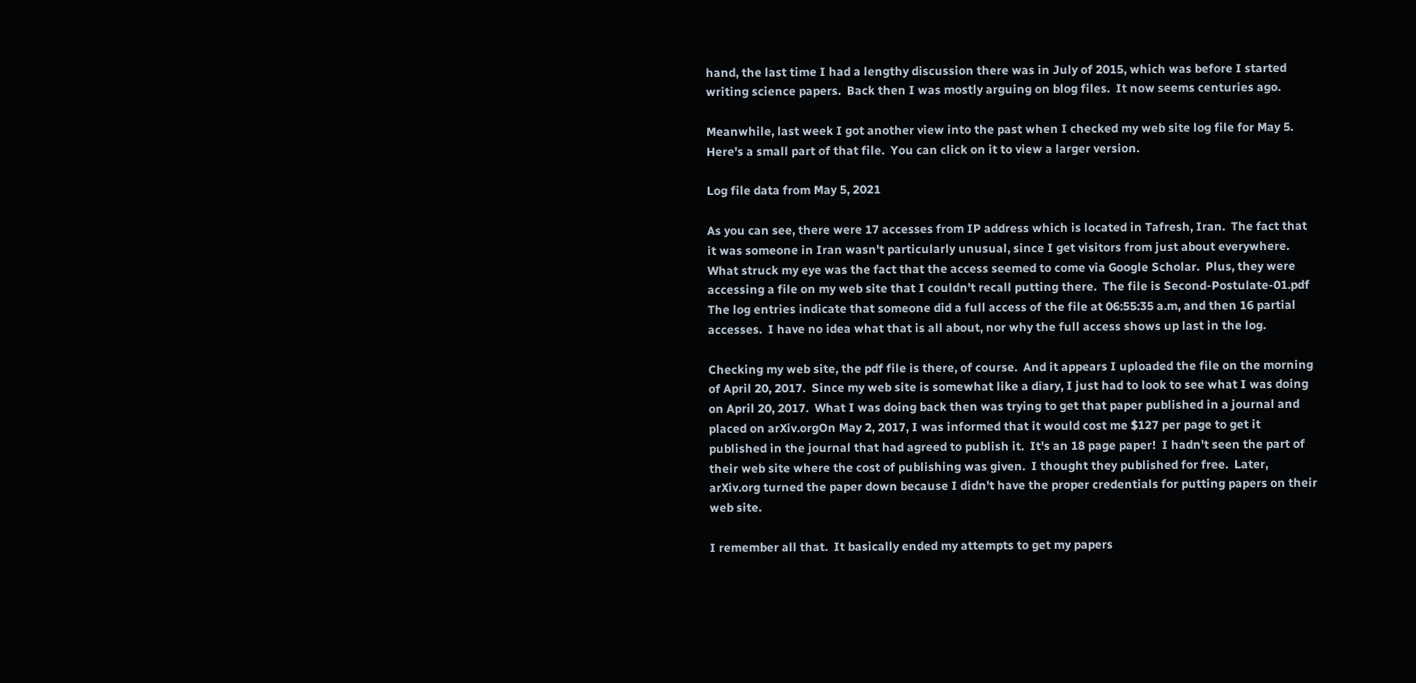hand, the last time I had a lengthy discussion there was in July of 2015, which was before I started writing science papers.  Back then I was mostly arguing on blog files.  It now seems centuries ago.

Meanwhile, last week I got another view into the past when I checked my web site log file for May 5.  Here's a small part of that file.  You can click on it to view a larger version.

Log file data from May 5, 2021

As you can see, there were 17 accesses from IP address which is located in Tafresh, Iran.  The fact that it was someone in Iran wasn't particularly unusual, since I get visitors from just about everywhere.  What struck my eye was the fact that the access seemed to come via Google Scholar.  Plus, they were accessing a file on my web site that I couldn't recall putting there.  The file is Second-Postulate-01.pdf   The log entries indicate that someone did a full access of the file at 06:55:35 a.m, and then 16 partial accesses.  I have no idea what that is all about, nor why the full access shows up last in the log.

Checking my web site, the pdf file is there, of course.  And it appears I uploaded the file on the morning of April 20, 2017.  Since my web site is somewhat like a diary, I just had to look to see what I was doing on April 20, 2017.  What I was doing back then was trying to get that paper published in a journal and placed on arXiv.orgOn May 2, 2017, I was informed that it would cost me $127 per page to get it published in the journal that had agreed to publish it.  It's an 18 page paper!  I hadn't seen the part of their web site where the cost of publishing was given.  I thought they published for free.  Later, arXiv.org turned the paper down because I didn't have the proper credentials for putting papers on their web site.

I remember all that.  It basically ended my attempts to get my papers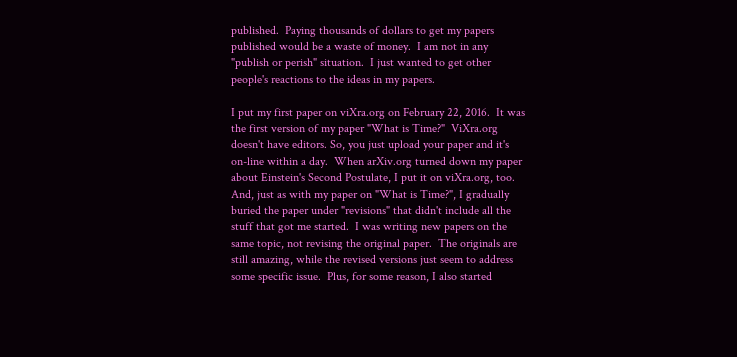published.  Paying thousands of dollars to get my papers published would be a waste of money.  I am not in any "publish or perish" situation.  I just wanted to get other people's reactions to the ideas in my papers.

I put my first paper on viXra.org on February 22, 2016.  It was the first version of my paper "What is Time?"  ViXra.org doesn't have editors. So, you just upload your paper and it's on-line within a day.  When arXiv.org turned down my paper about Einstein's Second Postulate, I put it on viXra.org, too.  And, just as with my paper on "What is Time?", I gradually buried the paper under "revisions" that didn't include all the stuff that got me started.  I was writing new papers on the same topic, not revising the original paper.  The originals are still amazing, while the revised versions just seem to address some specific issue.  Plus, for some reason, I also started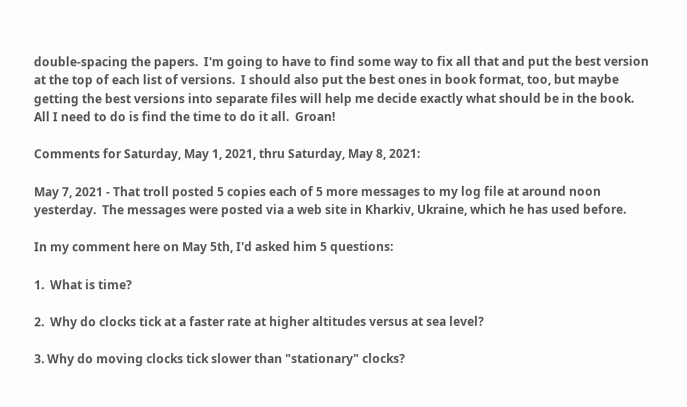double-spacing the papers.  I'm going to have to find some way to fix all that and put the best version at the top of each list of versions.  I should also put the best ones in book format, too, but maybe getting the best versions into separate files will help me decide exactly what should be in the book.  All I need to do is find the time to do it all.  Groan!

Comments for Saturday, May 1, 2021, thru Saturday, May 8, 2021:

May 7, 2021 - That troll posted 5 copies each of 5 more messages to my log file at around noon yesterday.  The messages were posted via a web site in Kharkiv, Ukraine, which he has used before.

In my comment here on May 5th, I'd asked him 5 questions:

1.  What is time?

2.  Why do clocks tick at a faster rate at higher altitudes versus at sea level?

3. Why do moving clocks tick slower than "stationary" clocks?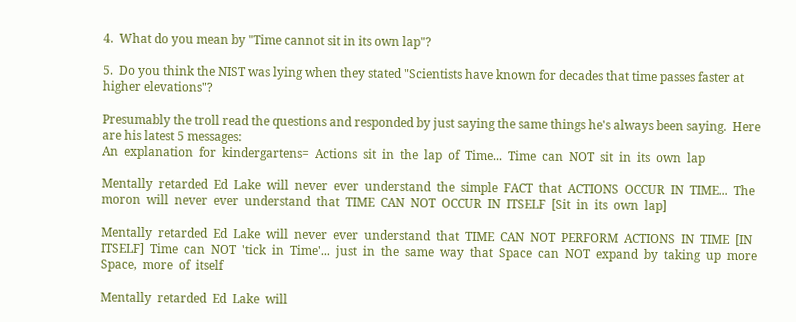4.  What do you mean by "Time cannot sit in its own lap"?

5.  Do you think the NIST was lying when they stated "Scientists have known for decades that time passes faster at higher elevations"?

Presumably the troll read the questions and responded by just saying the same things he's always been saying.  Here are his latest 5 messages:
An  explanation  for  kindergartens=  Actions  sit  in  the  lap  of  Time...  Time  can  NOT  sit  in  its  own  lap

Mentally  retarded  Ed  Lake  will  never  ever  understand  the  simple  FACT  that  ACTIONS  OCCUR  IN  TIME...  The  moron  will  never  ever  understand  that  TIME  CAN  NOT  OCCUR  IN  ITSELF  [Sit  in  its  own  lap]

Mentally  retarded  Ed  Lake  will  never  ever  understand  that  TIME  CAN  NOT  PERFORM  ACTIONS  IN  TIME  [IN  ITSELF]  Time  can  NOT  'tick  in  Time'...  just  in  the  same  way  that  Space  can  NOT  expand  by  taking  up  more  Space,  more  of  itself

Mentally  retarded  Ed  Lake  will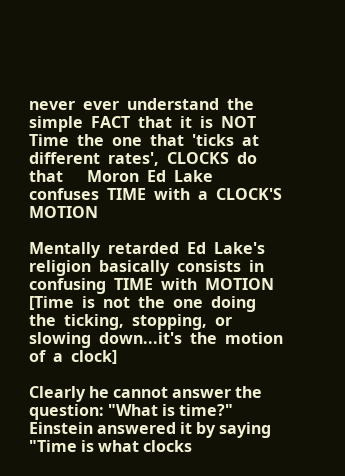never  ever  understand  the  simple  FACT  that  it  is  NOT  Time  the  one  that  'ticks  at  different  rates',  CLOCKS  do  that      Moron  Ed  Lake  confuses  TIME  with  a  CLOCK'S  MOTION

Mentally  retarded  Ed  Lake's  religion  basically  consists  in  confusing  TIME  with  MOTION  [Time  is  not  the  one  doing  the  ticking,  stopping,  or  slowing  down...it's  the  motion  of  a  clock]

Clearly he cannot answer the question: "What is time?"  Einstein answered it by saying "Time is what clocks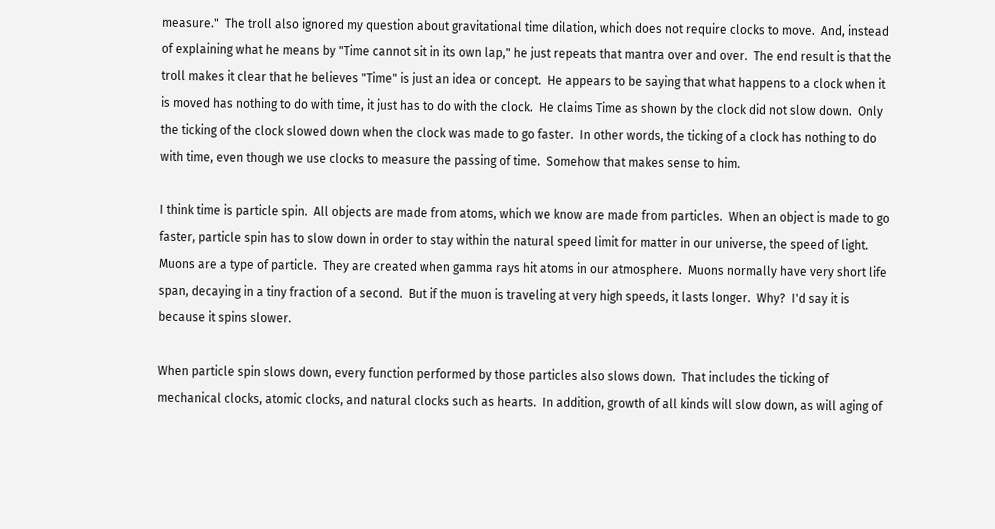measure."  The troll also ignored my question about gravitational time dilation, which does not require clocks to move.  And, instead of explaining what he means by "Time cannot sit in its own lap," he just repeats that mantra over and over.  The end result is that the troll makes it clear that he believes "Time" is just an idea or concept.  He appears to be saying that what happens to a clock when it is moved has nothing to do with time, it just has to do with the clock.  He claims Time as shown by the clock did not slow down.  Only the ticking of the clock slowed down when the clock was made to go faster.  In other words, the ticking of a clock has nothing to do with time, even though we use clocks to measure the passing of time.  Somehow that makes sense to him.

I think time is particle spin.  All objects are made from atoms, which we know are made from particles.  When an object is made to go faster, particle spin has to slow down in order to stay within the natural speed limit for matter in our universe, the speed of light.  Muons are a type of particle.  They are created when gamma rays hit atoms in our atmosphere.  Muons normally have very short life span, decaying in a tiny fraction of a second.  But if the muon is traveling at very high speeds, it lasts longer.  Why?  I'd say it is because it spins slower.

When particle spin slows down, every function performed by those particles also slows down.  That includes the ticking of mechanical clocks, atomic clocks, and natural clocks such as hearts.  In addition, growth of all kinds will slow down, as will aging of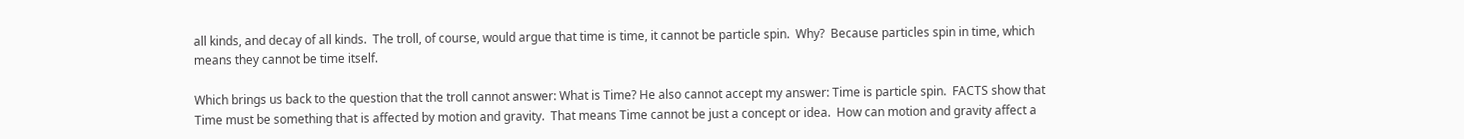all kinds, and decay of all kinds.  The troll, of course, would argue that time is time, it cannot be particle spin.  Why?  Because particles spin in time, which means they cannot be time itself.

Which brings us back to the question that the troll cannot answer: What is Time? He also cannot accept my answer: Time is particle spin.  FACTS show that Time must be something that is affected by motion and gravity.  That means Time cannot be just a concept or idea.  How can motion and gravity affect a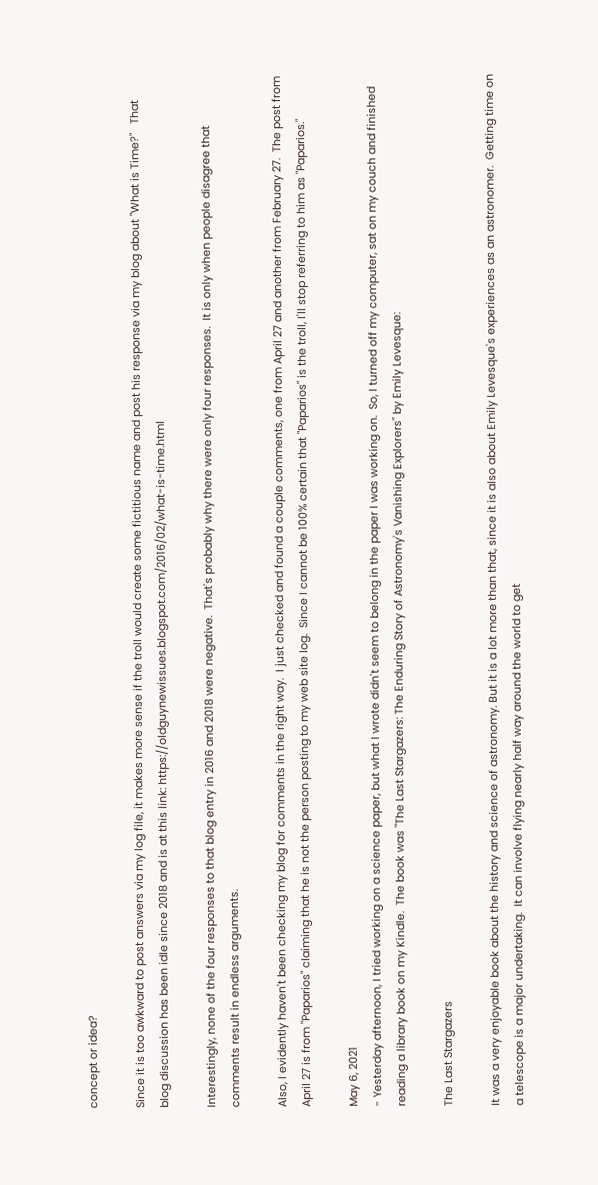concept or idea?

Since it is too awkward to post answers via my log file, it makes more sense if the troll would create some fictitious name and post his response via my blog about "What is Time?"   That blog discussion has been idle since 2018 and is at this link: https://oldguynewissues.blogspot.com/2016/02/what-is-time.html

Interestingly, none of the four responses to that blog entry in 2016 and 2018 were negative.  That's probably why there were only four responses.  It is only when people disagree that comments result in endless arguments.

Also, I evidently haven't been checking my blog for comments in the right way.  I just checked and found a couple comments, one from April 27 and another from February 27.  The post from April 27 is from "Paparios" claiming that he is not the person posting to my web site log.  Since I cannot be 100% certain that "Paparios" is the troll, I'll stop referring to him as "Paparios."

May 6, 2021
- Yesterday afternoon, I tried working on a science paper, but what I wrote didn't seem to belong in the paper I was working on.  So, I turned off my computer, sat on my couch and finished reading a library book on my Kindle.  The book was "The Last Stargazers: The Enduring Story of Astronomy's Vanishing Explorers" by Emily Levesque:

The Last Stargazers

It was a very enjoyable book about the history and science of astronomy. But it is a lot more than that, since it is also about Emily Levesque's experiences as an astronomer.  Getting time on a telescope is a major undertaking.  It can involve flying nearly half way around the world to get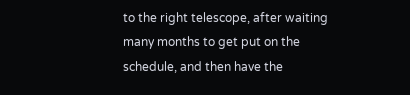to the right telescope, after waiting many months to get put on the schedule, and then have the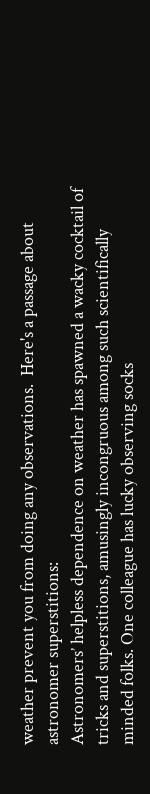weather prevent you from doing any observations.  Here's a passage about astronomer superstitions:
Astronomers’ helpless dependence on weather has spawned a wacky cocktail of tricks and superstitions, amusingly incongruous among such scientifically minded folks. One colleague has lucky observing socks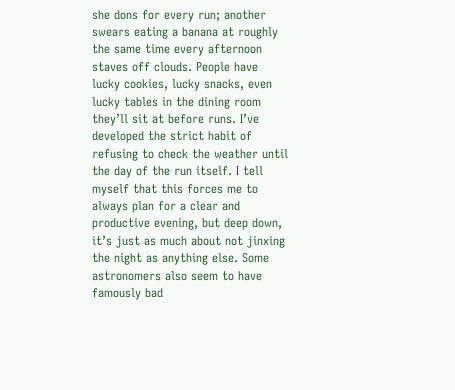she dons for every run; another swears eating a banana at roughly the same time every afternoon staves off clouds. People have lucky cookies, lucky snacks, even lucky tables in the dining room they’ll sit at before runs. I’ve developed the strict habit of refusing to check the weather until the day of the run itself. I tell myself that this forces me to always plan for a clear and productive evening, but deep down, it’s just as much about not jinxing the night as anything else. Some astronomers also seem to have famously bad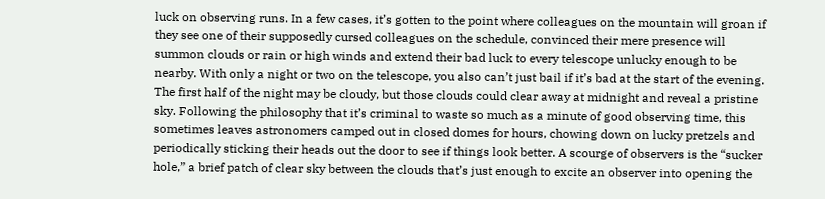luck on observing runs. In a few cases, it’s gotten to the point where colleagues on the mountain will groan if they see one of their supposedly cursed colleagues on the schedule, convinced their mere presence will summon clouds or rain or high winds and extend their bad luck to every telescope unlucky enough to be nearby. With only a night or two on the telescope, you also can’t just bail if it’s bad at the start of the evening. The first half of the night may be cloudy, but those clouds could clear away at midnight and reveal a pristine sky. Following the philosophy that it’s criminal to waste so much as a minute of good observing time, this sometimes leaves astronomers camped out in closed domes for hours, chowing down on lucky pretzels and periodically sticking their heads out the door to see if things look better. A scourge of observers is the “sucker hole,” a brief patch of clear sky between the clouds that’s just enough to excite an observer into opening the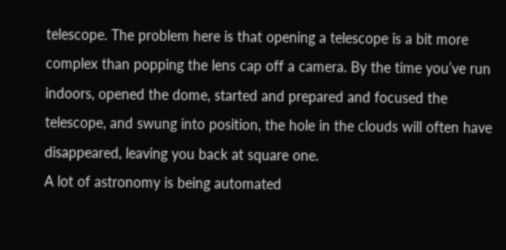telescope. The problem here is that opening a telescope is a bit more complex than popping the lens cap off a camera. By the time you’ve run indoors, opened the dome, started and prepared and focused the telescope, and swung into position, the hole in the clouds will often have disappeared, leaving you back at square one.
A lot of astronomy is being automated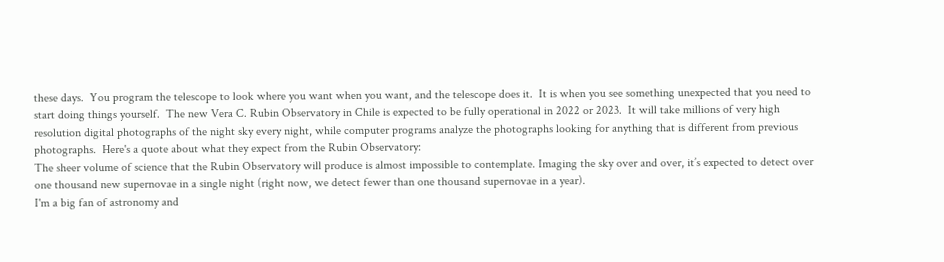these days.  You program the telescope to look where you want when you want, and the telescope does it.  It is when you see something unexpected that you need to start doing things yourself.  The new Vera C. Rubin Observatory in Chile is expected to be fully operational in 2022 or 2023.  It will take millions of very high resolution digital photographs of the night sky every night, while computer programs analyze the photographs looking for anything that is different from previous photographs.  Here's a quote about what they expect from the Rubin Observatory:
The sheer volume of science that the Rubin Observatory will produce is almost impossible to contemplate. Imaging the sky over and over, it’s expected to detect over one thousand new supernovae in a single night (right now, we detect fewer than one thousand supernovae in a year).
I'm a big fan of astronomy and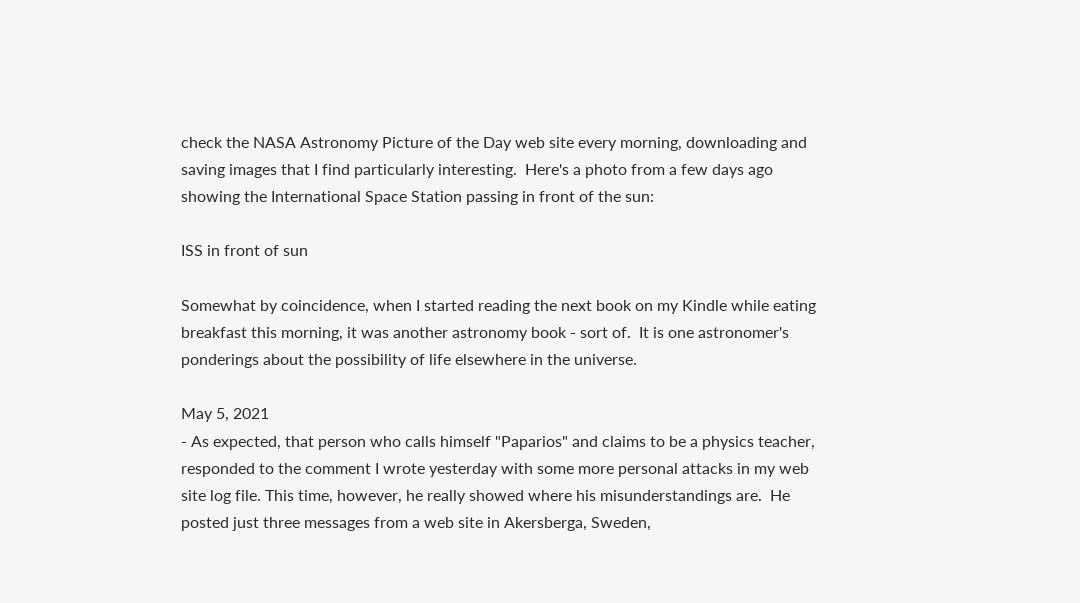check the NASA Astronomy Picture of the Day web site every morning, downloading and saving images that I find particularly interesting.  Here's a photo from a few days ago showing the International Space Station passing in front of the sun:

ISS in front of sun

Somewhat by coincidence, when I started reading the next book on my Kindle while eating breakfast this morning, it was another astronomy book - sort of.  It is one astronomer's ponderings about the possibility of life elsewhere in the universe.

May 5, 2021
- As expected, that person who calls himself "Paparios" and claims to be a physics teacher, responded to the comment I wrote yesterday with some more personal attacks in my web site log file. This time, however, he really showed where his misunderstandings are.  He posted just three messages from a web site in Akersberga, Sweden,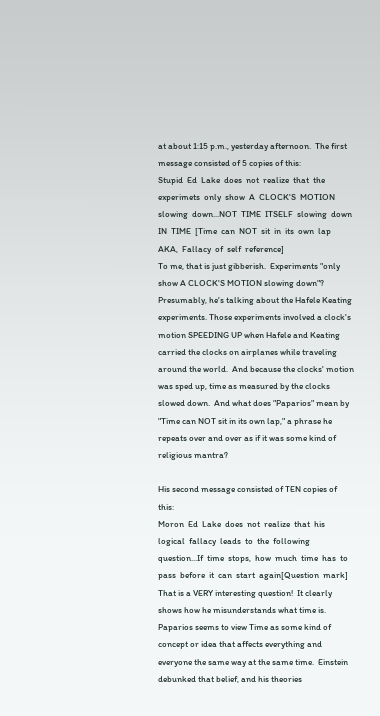at about 1:15 p.m., yesterday afternoon.  The first message consisted of 5 copies of this:
Stupid  Ed  Lake  does  not  realize  that  the  experimets  only  show  A  CLOCK'S  MOTION  slowing  down...NOT  TIME  ITSELF  slowing  down  IN  TIME  [Time  can  NOT  sit  in  its  own  lap  AKA,  Fallacy  of  self  reference]
To me, that is just gibberish.  Experiments "only show A CLOCK'S MOTION slowing down"?  Presumably, he's talking about the Hafele Keating experiments. Those experiments involved a clock's motion SPEEDING UP when Hafele and Keating carried the clocks on airplanes while traveling around the world.  And because the clocks' motion was sped up, time as measured by the clocks slowed down.  And what does "Paparios" mean by "Time can NOT sit in its own lap," a phrase he repeats over and over as if it was some kind of religious mantra?

His second message consisted of TEN copies of this:
Moron  Ed  Lake  does  not  realize  that  his  logical  fallacy  leads  to  the  following  question...If  time  stops,  how  much  time  has  to  pass  before  it  can  start  again[Question  mark]
That is a VERY interesting question!  It clearly shows how he misunderstands what time is.  Paparios seems to view Time as some kind of concept or idea that affects everything and everyone the same way at the same time.  Einstein debunked that belief, and his theories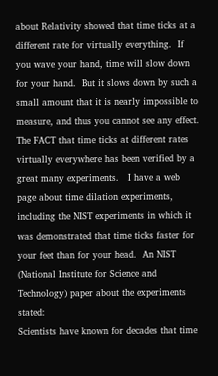about Relativity showed that time ticks at a different rate for virtually everything.  If you wave your hand, time will slow down for your hand.  But it slows down by such a small amount that it is nearly impossible to measure, and thus you cannot see any effect.  The FACT that time ticks at different rates virtually everywhere has been verified by a great many experiments.   I have a web page about time dilation experiments, including the NIST experiments in which it was demonstrated that time ticks faster for your feet than for your head.  An NIST (National Institute for Science and Technology) paper about the experiments stated:
Scientists have known for decades that time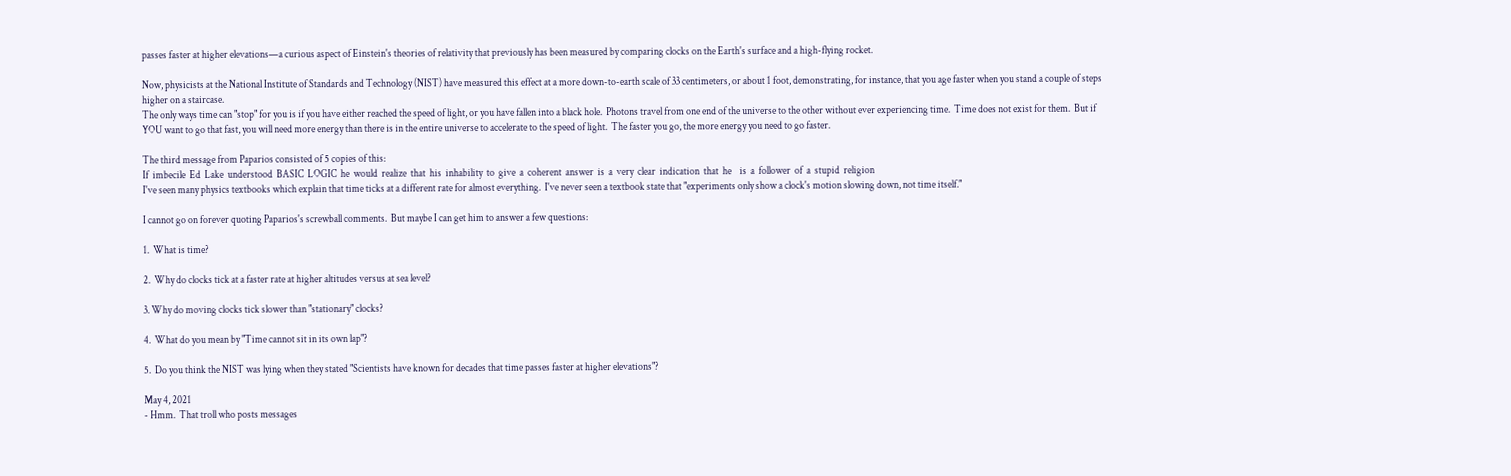passes faster at higher elevations—a curious aspect of Einstein's theories of relativity that previously has been measured by comparing clocks on the Earth's surface and a high-flying rocket.

Now, physicists at the National Institute of Standards and Technology (NIST) have measured this effect at a more down-to-earth scale of 33 centimeters, or about 1 foot, demonstrating, for instance, that you age faster when you stand a couple of steps higher on a staircase.
The only ways time can "stop" for you is if you have either reached the speed of light, or you have fallen into a black hole.  Photons travel from one end of the universe to the other without ever experiencing time.  Time does not exist for them.  But if YOU want to go that fast, you will need more energy than there is in the entire universe to accelerate to the speed of light.  The faster you go, the more energy you need to go faster.

The third message from Paparios consisted of 5 copies of this:
If  imbecile  Ed  Lake  understood  BASIC  LOGIC  he  would  realize  that  his  inhability  to  give  a  coherent  answer  is  a  very  clear  indication  that  he    is  a  follower  of  a  stupid  religion
I've seen many physics textbooks which explain that time ticks at a different rate for almost everything.  I've never seen a textbook state that "experiments only show a clock's motion slowing down, not time itself."

I cannot go on forever quoting Paparios's screwball comments.  But maybe I can get him to answer a few questions:

1.  What is time?

2.  Why do clocks tick at a faster rate at higher altitudes versus at sea level?

3. Why do moving clocks tick slower than "stationary" clocks?

4.  What do you mean by "Time cannot sit in its own lap"?

5.  Do you think the NIST was lying when they stated "Scientists have known for decades that time passes faster at higher elevations"?

May 4, 2021
- Hmm.  That troll who posts messages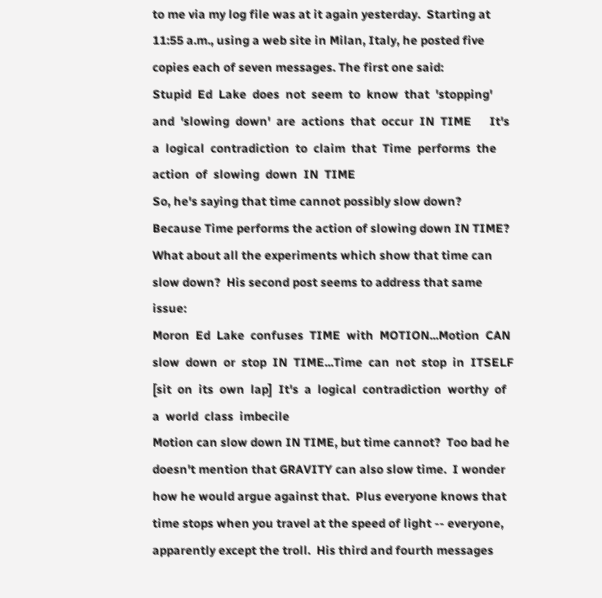to me via my log file was at it again yesterday.  Starting at 11:55 a.m., using a web site in Milan, Italy, he posted five copies each of seven messages. The first one said:
Stupid  Ed  Lake  does  not  seem  to  know  that  'stopping'  and  'slowing  down'  are  actions  that  occur  IN  TIME      It's  a  logical  contradiction  to  claim  that  Time  performs  the  action  of  slowing  down  IN  TIME
So, he's saying that time cannot possibly slow down?  Because Time performs the action of slowing down IN TIME?  What about all the experiments which show that time can slow down?  His second post seems to address that same issue:
Moron  Ed  Lake  confuses  TIME  with  MOTION...Motion  CAN  slow  down  or  stop  IN  TIME...Time  can  not  stop  in  ITSELF  [sit  on  its  own  lap]  It's  a  logical  contradiction  worthy  of  a  world  class  imbecile
Motion can slow down IN TIME, but time cannot?  Too bad he doesn't mention that GRAVITY can also slow time.  I wonder how he would argue against that.  Plus everyone knows that time stops when you travel at the speed of light -- everyone, apparently except the troll.  His third and fourth messages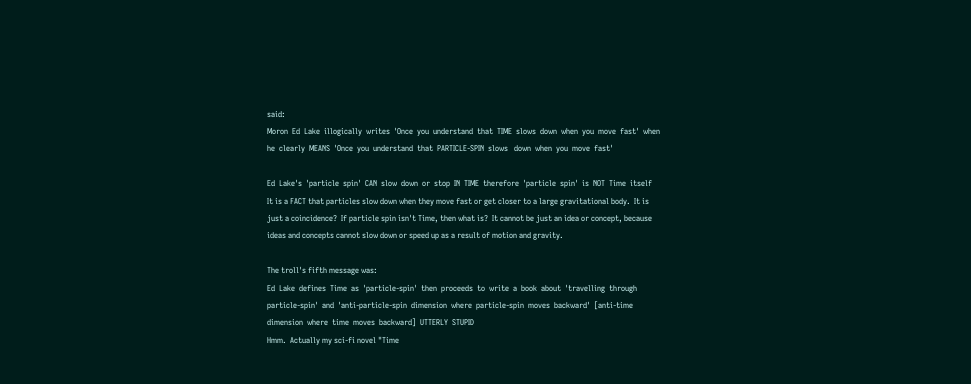said:
Moron  Ed  Lake  illogically  writes  'Once  you  understand  that  TIME  slows  down  when  you  move  fast'  when  he  clearly  MEANS  'Once  you  understand  that  PARTICLE-SPIN  slows   down  when  you  move  fast'

Ed  Lake's  'particle  spin'  CAN  slow  down  or  stop  IN  TIME  therefore  'particle  spin'  is  NOT  Time  itself
It is a FACT that particles slow down when they move fast or get closer to a large gravitational body.  It is just a coincidence?  If particle spin isn't Time, then what is?  It cannot be just an idea or concept, because ideas and concepts cannot slow down or speed up as a result of motion and gravity.

The troll's fifth message was:
Ed  Lake  defines  Time  as  'particle-spin'  then  proceeds  to  write  a  book  about  'travelling  through  particle-spin'  and  'anti-particle-spin  dimension  where  particle-spin  moves  backward'  [anti-time  dimension  where  time  moves  backward]  UTTERLY  STUPID
Hmm.  Actually my sci-fi novel "Time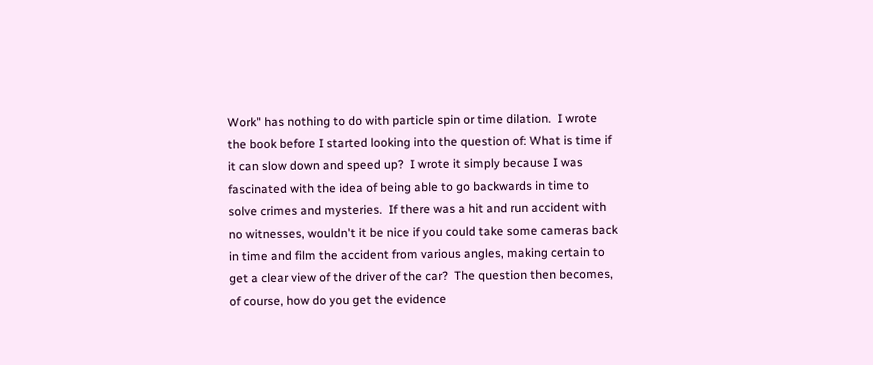Work" has nothing to do with particle spin or time dilation.  I wrote the book before I started looking into the question of: What is time if it can slow down and speed up?  I wrote it simply because I was fascinated with the idea of being able to go backwards in time to solve crimes and mysteries.  If there was a hit and run accident with no witnesses, wouldn't it be nice if you could take some cameras back in time and film the accident from various angles, making certain to get a clear view of the driver of the car?  The question then becomes, of course, how do you get the evidence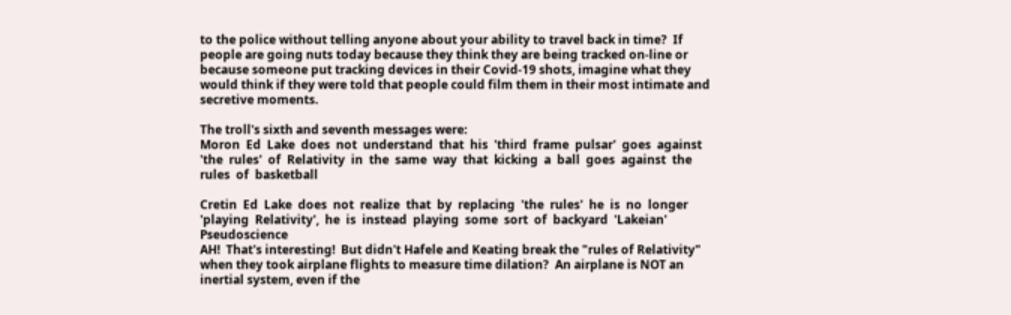to the police without telling anyone about your ability to travel back in time?  If people are going nuts today because they think they are being tracked on-line or because someone put tracking devices in their Covid-19 shots, imagine what they would think if they were told that people could film them in their most intimate and secretive moments.

The troll's sixth and seventh messages were:
Moron  Ed  Lake  does  not  understand  that  his  'third  frame  pulsar'  goes  against  'the  rules'  of  Relativity  in  the  same  way  that  kicking  a  ball  goes  against  the  rules  of  basketball

Cretin  Ed  Lake  does  not  realize  that  by  replacing  'the  rules'  he  is  no  longer  'playing  Relativity',  he  is  instead  playing  some  sort  of  backyard  'Lakeian'  Pseudoscience
AH!  That's interesting!  But didn't Hafele and Keating break the "rules of Relativity" when they took airplane flights to measure time dilation?  An airplane is NOT an inertial system, even if the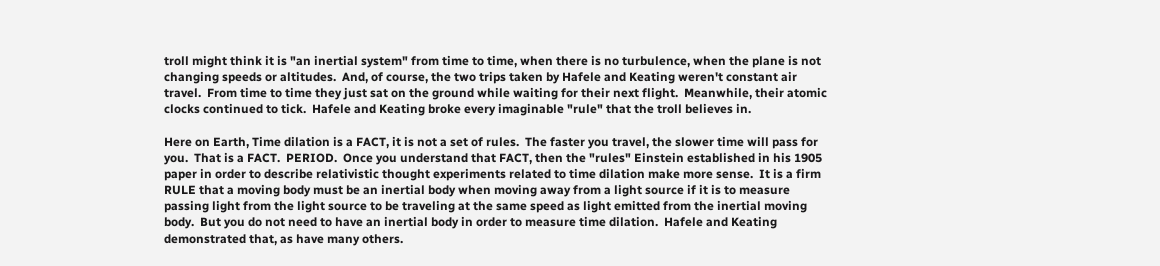troll might think it is "an inertial system" from time to time, when there is no turbulence, when the plane is not changing speeds or altitudes.  And, of course, the two trips taken by Hafele and Keating weren't constant air travel.  From time to time they just sat on the ground while waiting for their next flight.  Meanwhile, their atomic clocks continued to tick.  Hafele and Keating broke every imaginable "rule" that the troll believes in.

Here on Earth, Time dilation is a FACT, it is not a set of rules.  The faster you travel, the slower time will pass for you.  That is a FACT.  PERIOD.  Once you understand that FACT, then the "rules" Einstein established in his 1905 paper in order to describe relativistic thought experiments related to time dilation make more sense.  It is a firm RULE that a moving body must be an inertial body when moving away from a light source if it is to measure passing light from the light source to be traveling at the same speed as light emitted from the inertial moving body.  But you do not need to have an inertial body in order to measure time dilation.  Hafele and Keating demonstrated that, as have many others.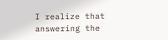I realize that answering the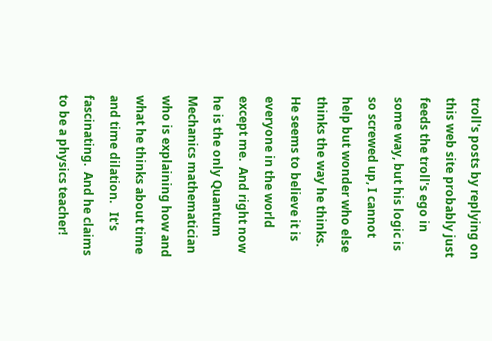troll's posts by replying on this web site probably just feeds the troll's ego in some way, but his logic is so screwed up, I cannot help but wonder who else thinks the way he thinks.  He seems to believe it is everyone in the world except me.  And right now he is the only Quantum Mechanics mathematician who is explaining how and what he thinks about time and time dilation.   It's fascinating.  And he claims to be a physics teacher!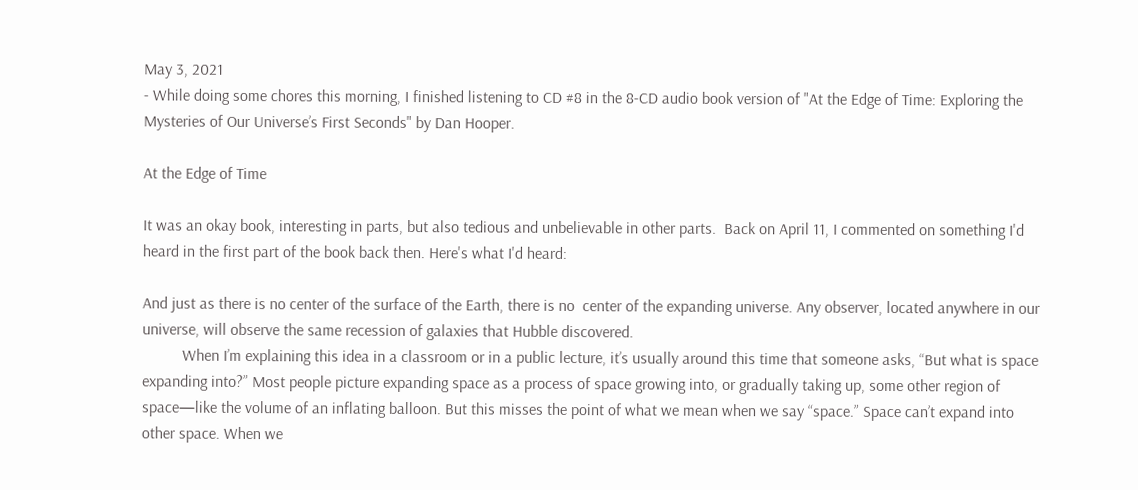May 3, 2021
- While doing some chores this morning, I finished listening to CD #8 in the 8-CD audio book version of "At the Edge of Time: Exploring the Mysteries of Our Universe’s First Seconds" by Dan Hooper.

At the Edge of Time

It was an okay book, interesting in parts, but also tedious and unbelievable in other parts.  Back on April 11, I commented on something I'd heard in the first part of the book back then. Here's what I'd heard:

And just as there is no center of the surface of the Earth, there is no  center of the expanding universe. Any observer, located anywhere in our universe, will observe the same recession of galaxies that Hubble discovered.
          When I’m explaining this idea in a classroom or in a public lecture, it’s usually around this time that someone asks, “But what is space expanding into?” Most people picture expanding space as a process of space growing into, or gradually taking up, some other region of space—like the volume of an inflating balloon. But this misses the point of what we mean when we say “space.” Space can’t expand into other space. When we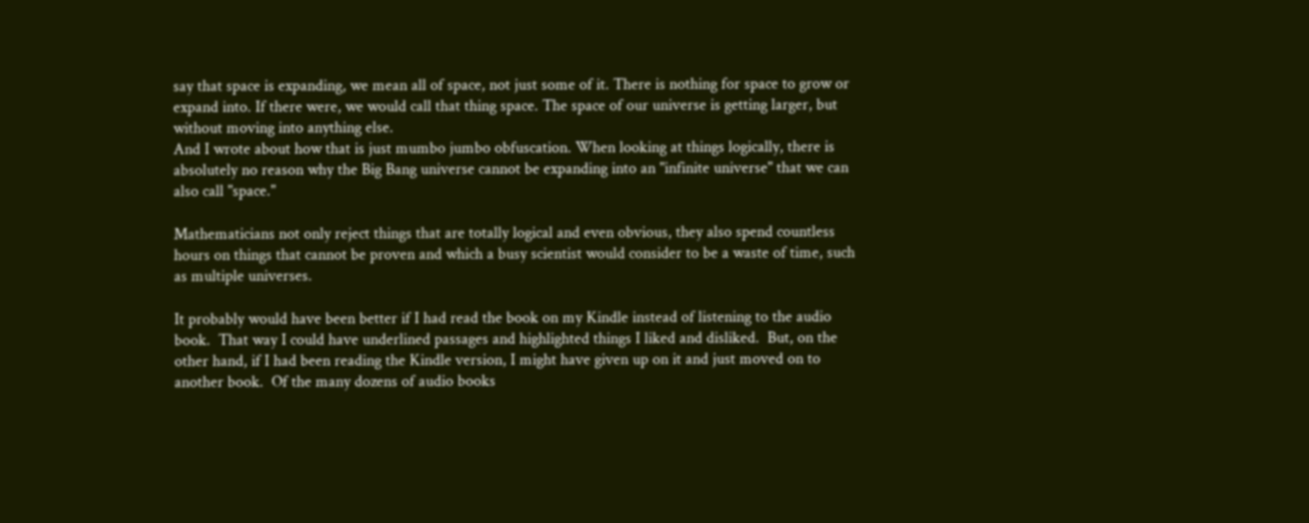say that space is expanding, we mean all of space, not just some of it. There is nothing for space to grow or expand into. If there were, we would call that thing space. The space of our universe is getting larger, but without moving into anything else.
And I wrote about how that is just mumbo jumbo obfuscation. When looking at things logically, there is absolutely no reason why the Big Bang universe cannot be expanding into an "infinite universe" that we can also call "space."

Mathematicians not only reject things that are totally logical and even obvious, they also spend countless hours on things that cannot be proven and which a busy scientist would consider to be a waste of time, such as multiple universes.

It probably would have been better if I had read the book on my Kindle instead of listening to the audio book.  That way I could have underlined passages and highlighted things I liked and disliked.  But, on the other hand, if I had been reading the Kindle version, I might have given up on it and just moved on to another book.  Of the many dozens of audio books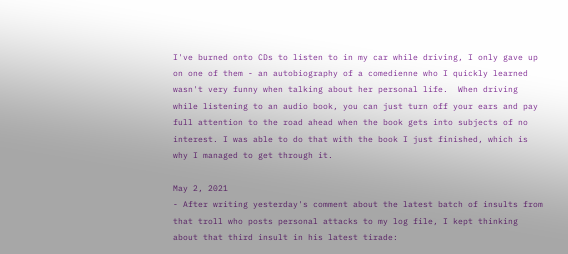I've burned onto CDs to listen to in my car while driving, I only gave up on one of them - an autobiography of a comedienne who I quickly learned wasn't very funny when talking about her personal life.  When driving while listening to an audio book, you can just turn off your ears and pay full attention to the road ahead when the book gets into subjects of no interest. I was able to do that with the book I just finished, which is why I managed to get through it.

May 2, 2021
- After writing yesterday's comment about the latest batch of insults from that troll who posts personal attacks to my log file, I kept thinking about that third insult in his latest tirade: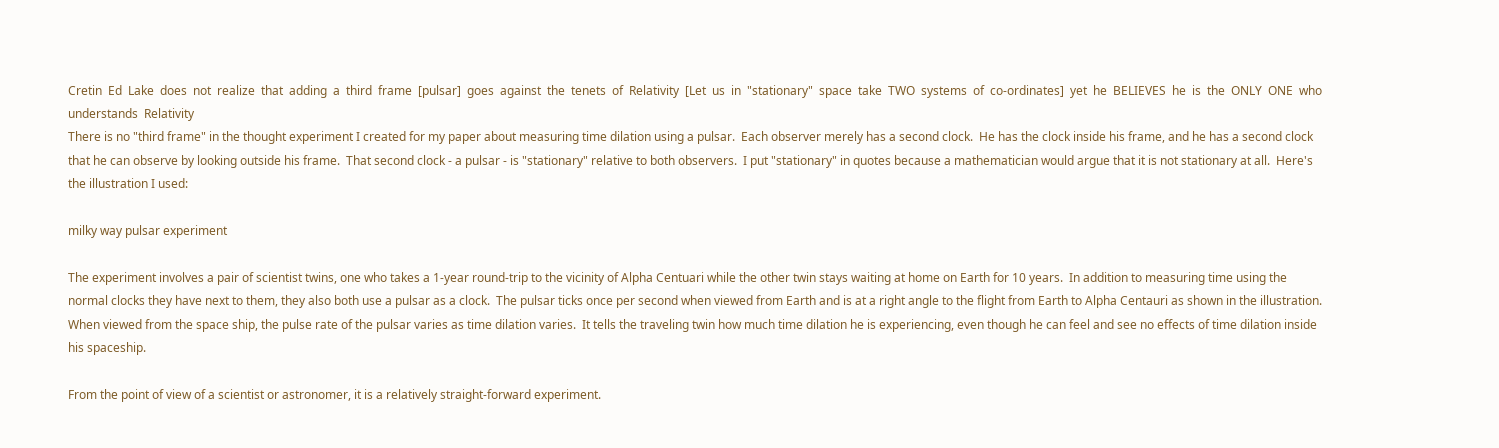Cretin  Ed  Lake  does  not  realize  that  adding  a  third  frame  [pulsar]  goes  against  the  tenets  of  Relativity  [Let  us  in  "stationary"  space  take  TWO  systems  of  co-ordinates]  yet  he  BELIEVES  he  is  the  ONLY  ONE  who  understands  Relativity
There is no "third frame" in the thought experiment I created for my paper about measuring time dilation using a pulsar.  Each observer merely has a second clock.  He has the clock inside his frame, and he has a second clock that he can observe by looking outside his frame.  That second clock - a pulsar - is "stationary" relative to both observers.  I put "stationary" in quotes because a mathematician would argue that it is not stationary at all.  Here's the illustration I used:

milky way pulsar experiment

The experiment involves a pair of scientist twins, one who takes a 1-year round-trip to the vicinity of Alpha Centuari while the other twin stays waiting at home on Earth for 10 years.  In addition to measuring time using the normal clocks they have next to them, they also both use a pulsar as a clock.  The pulsar ticks once per second when viewed from Earth and is at a right angle to the flight from Earth to Alpha Centauri as shown in the illustration.  When viewed from the space ship, the pulse rate of the pulsar varies as time dilation varies.  It tells the traveling twin how much time dilation he is experiencing, even though he can feel and see no effects of time dilation inside his spaceship.

From the point of view of a scientist or astronomer, it is a relatively straight-forward experiment.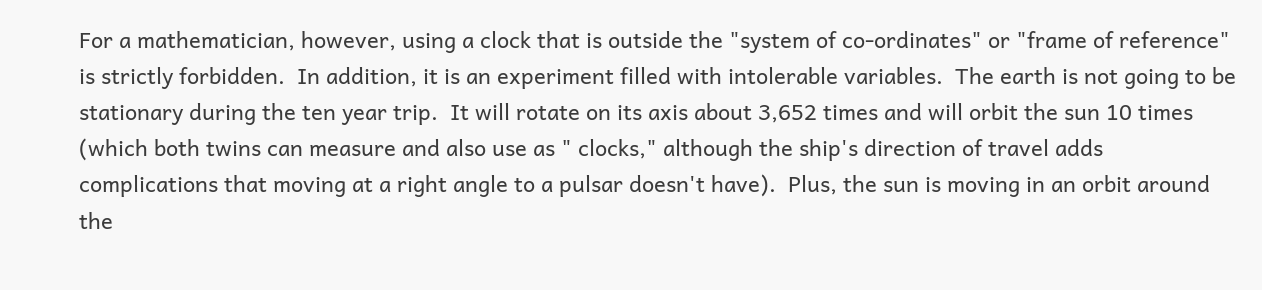For a mathematician, however, using a clock that is outside the "system of co-ordinates" or "frame of reference" is strictly forbidden.  In addition, it is an experiment filled with intolerable variables.  The earth is not going to be stationary during the ten year trip.  It will rotate on its axis about 3,652 times and will orbit the sun 10 times (which both twins can measure and also use as " clocks," although the ship's direction of travel adds complications that moving at a right angle to a pulsar doesn't have).  Plus, the sun is moving in an orbit around the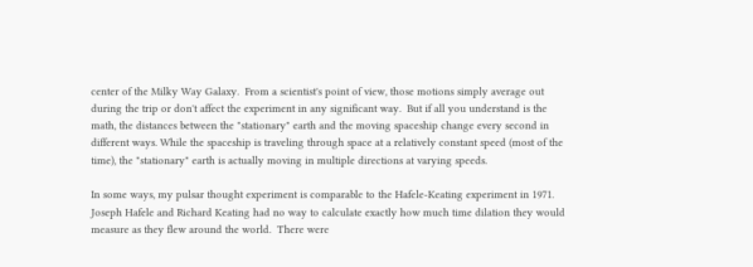center of the Milky Way Galaxy.  From a scientist's point of view, those motions simply average out during the trip or don't affect the experiment in any significant way.  But if all you understand is the math, the distances between the "stationary" earth and the moving spaceship change every second in different ways. While the spaceship is traveling through space at a relatively constant speed (most of the time), the "stationary" earth is actually moving in multiple directions at varying speeds.

In some ways, my pulsar thought experiment is comparable to the Hafele-Keating experiment in 1971.  Joseph Hafele and Richard Keating had no way to calculate exactly how much time dilation they would measure as they flew around the world.  There were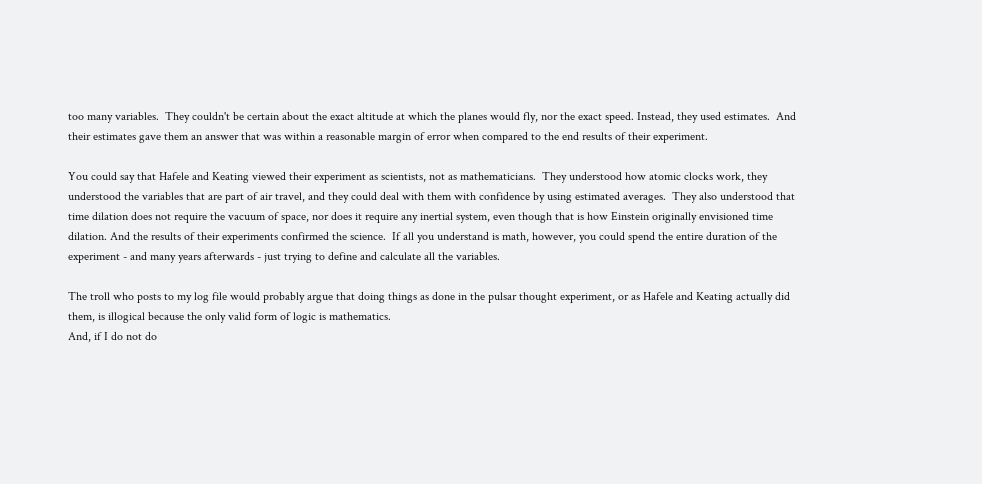too many variables.  They couldn't be certain about the exact altitude at which the planes would fly, nor the exact speed. Instead, they used estimates.  And their estimates gave them an answer that was within a reasonable margin of error when compared to the end results of their experiment.

You could say that Hafele and Keating viewed their experiment as scientists, not as mathematicians.  They understood how atomic clocks work, they understood the variables that are part of air travel, and they could deal with them with confidence by using estimated averages.  They also understood that time dilation does not require the vacuum of space, nor does it require any inertial system, even though that is how Einstein originally envisioned time dilation. And the results of their experiments confirmed the science.  If all you understand is math, however, you could spend the entire duration of the experiment - and many years afterwards - just trying to define and calculate all the variables.

The troll who posts to my log file would probably argue that doing things as done in the pulsar thought experiment, or as Hafele and Keating actually did them, is illogical because the only valid form of logic is mathematics.
And, if I do not do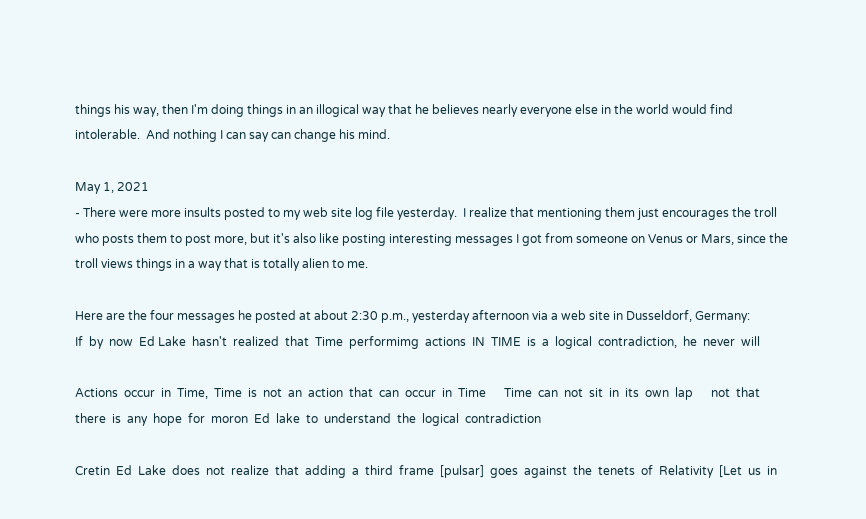things his way, then I'm doing things in an illogical way that he believes nearly everyone else in the world would find intolerable.  And nothing I can say can change his mind.

May 1, 2021
- There were more insults posted to my web site log file yesterday.  I realize that mentioning them just encourages the troll who posts them to post more, but it's also like posting interesting messages I got from someone on Venus or Mars, since the troll views things in a way that is totally alien to me.

Here are the four messages he posted at about 2:30 p.m., yesterday afternoon via a web site in Dusseldorf, Germany:
If  by  now  Ed Lake  hasn't  realized  that  Time  performimg  actions  IN  TIME  is  a  logical  contradiction,  he  never  will

Actions  occur  in  Time,  Time  is  not  an  action  that  can  occur  in  Time      Time  can  not  sit  in  its  own  lap      not  that  there  is  any  hope  for  moron  Ed  lake  to  understand  the  logical  contradiction

Cretin  Ed  Lake  does  not  realize  that  adding  a  third  frame  [pulsar]  goes  against  the  tenets  of  Relativity  [Let  us  in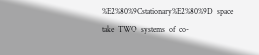%E2%80%9Cstationary%E2%80%9D  space  take  TWO  systems  of  co-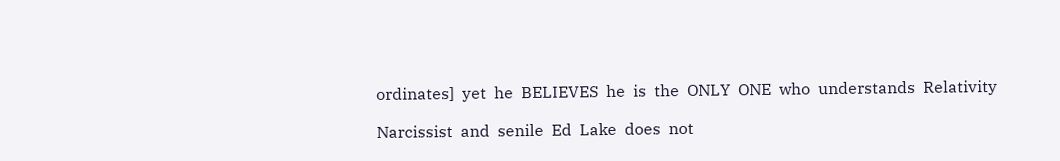ordinates]  yet  he  BELIEVES  he  is  the  ONLY  ONE  who  understands  Relativity

Narcissist  and  senile  Ed  Lake  does  not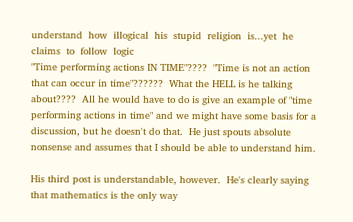understand  how  illogical  his  stupid  religion  is...yet  he  claims  to  follow  logic
"Time performing actions IN TIME"????  "Time is not an action that can occur in time"??????  What the HELL is he talking about????  All he would have to do is give an example of "time performing actions in time" and we might have some basis for a discussion, but he doesn't do that.  He just spouts absolute nonsense and assumes that I should be able to understand him.

His third post is understandable, however.  He's clearly saying that mathematics is the only way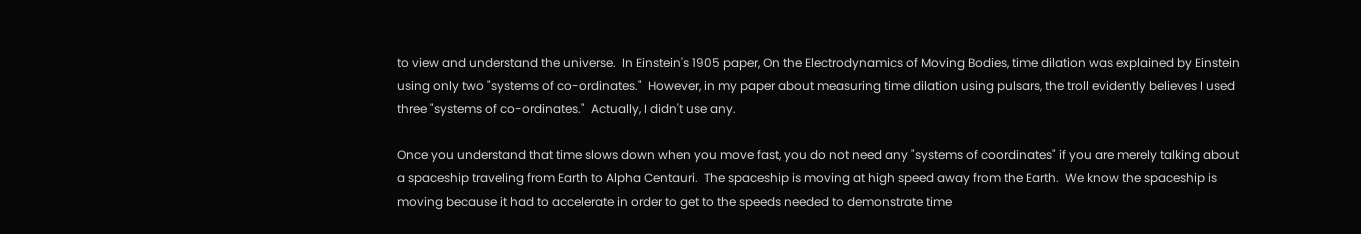to view and understand the universe.  In Einstein's 1905 paper, On the Electrodynamics of Moving Bodies, time dilation was explained by Einstein using only two "systems of co-ordinates."  However, in my paper about measuring time dilation using pulsars, the troll evidently believes I used three "systems of co-ordinates."  Actually, I didn't use any.

Once you understand that time slows down when you move fast, you do not need any "systems of coordinates" if you are merely talking about a spaceship traveling from Earth to Alpha Centauri.  The spaceship is moving at high speed away from the Earth.  We know the spaceship is moving because it had to accelerate in order to get to the speeds needed to demonstrate time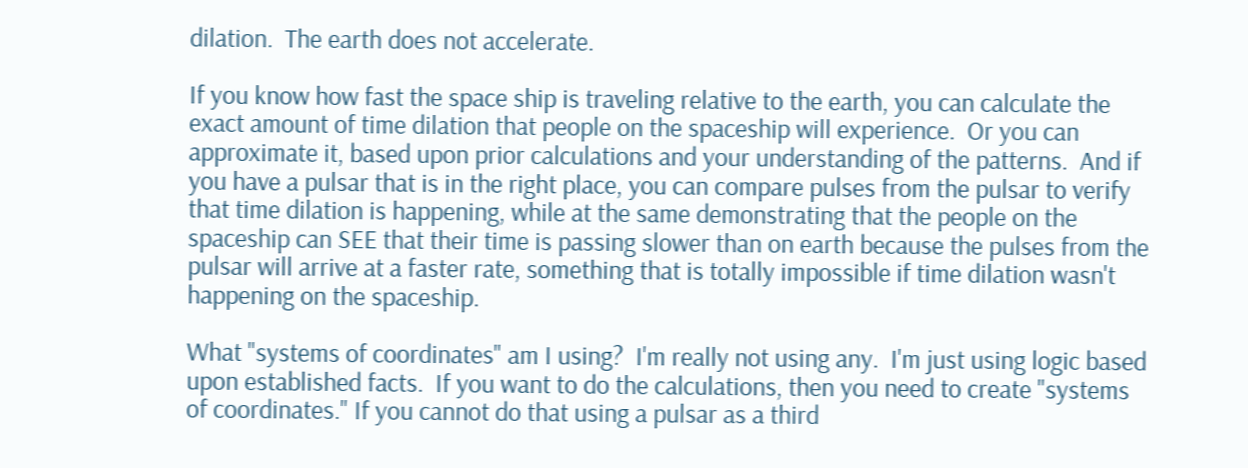dilation.  The earth does not accelerate.

If you know how fast the space ship is traveling relative to the earth, you can calculate the exact amount of time dilation that people on the spaceship will experience.  Or you can approximate it, based upon prior calculations and your understanding of the patterns.  And if you have a pulsar that is in the right place, you can compare pulses from the pulsar to verify that time dilation is happening, while at the same demonstrating that the people on the spaceship can SEE that their time is passing slower than on earth because the pulses from the pulsar will arrive at a faster rate, something that is totally impossible if time dilation wasn't happening on the spaceship.

What "systems of coordinates" am I using?  I'm really not using any.  I'm just using logic based upon established facts.  If you want to do the calculations, then you need to create "systems of coordinates." If you cannot do that using a pulsar as a third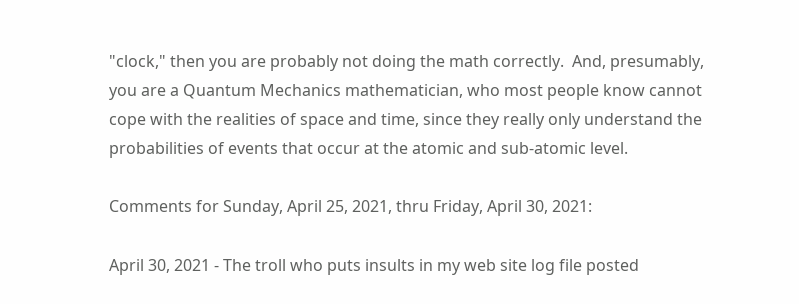"clock," then you are probably not doing the math correctly.  And, presumably, you are a Quantum Mechanics mathematician, who most people know cannot cope with the realities of space and time, since they really only understand the probabilities of events that occur at the atomic and sub-atomic level.

Comments for Sunday, April 25, 2021, thru Friday, April 30, 2021:

April 30, 2021 - The troll who puts insults in my web site log file posted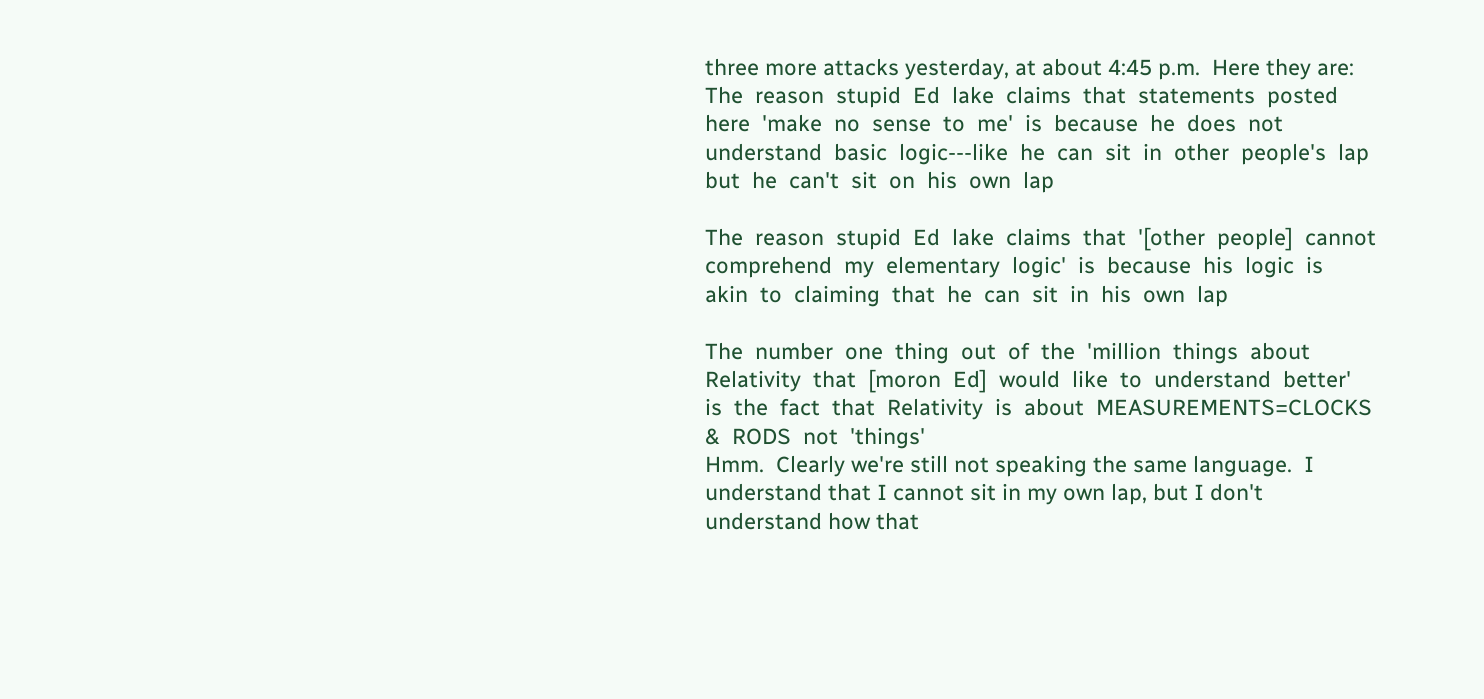three more attacks yesterday, at about 4:45 p.m.  Here they are:
The  reason  stupid  Ed  lake  claims  that  statements  posted  here  'make  no  sense  to  me'  is  because  he  does  not  understand  basic  logic---like  he  can  sit  in  other  people's  lap  but  he  can't  sit  on  his  own  lap

The  reason  stupid  Ed  lake  claims  that  '[other  people]  cannot  comprehend  my  elementary  logic'  is  because  his  logic  is  akin  to  claiming  that  he  can  sit  in  his  own  lap

The  number  one  thing  out  of  the  'million  things  about  Relativity  that  [moron  Ed]  would  like  to  understand  better'  is  the  fact  that  Relativity  is  about  MEASUREMENTS=CLOCKS  &  RODS  not  'things'
Hmm.  Clearly we're still not speaking the same language.  I understand that I cannot sit in my own lap, but I don't understand how that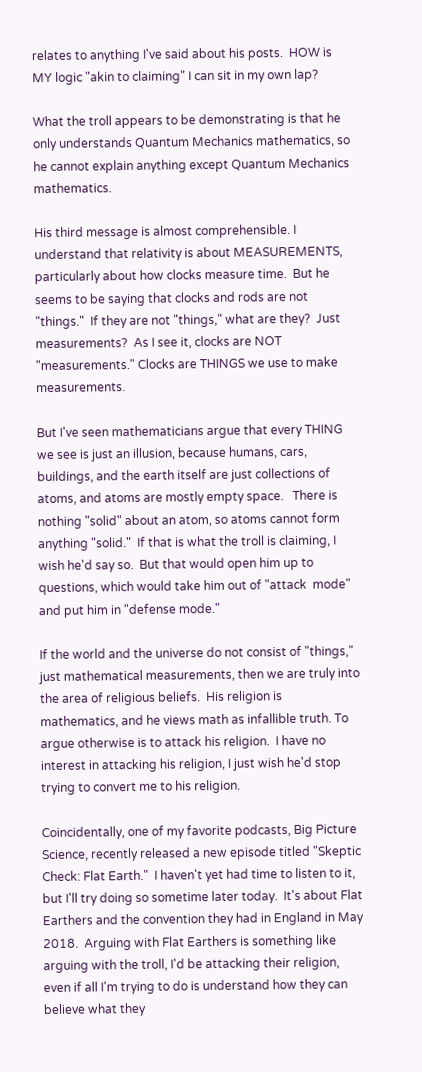relates to anything I've said about his posts.  HOW is MY logic "akin to claiming" I can sit in my own lap?

What the troll appears to be demonstrating is that he only understands Quantum Mechanics mathematics, so he cannot explain anything except Quantum Mechanics mathematics.

His third message is almost comprehensible. I understand that relativity is about MEASUREMENTS, particularly about how clocks measure time.  But he seems to be saying that clocks and rods are not "things."  If they are not "things," what are they?  Just measurements?  As I see it, clocks are NOT "measurements." Clocks are THINGS we use to make measurements.

But I've seen mathematicians argue that every THING we see is just an illusion, because humans, cars, buildings, and the earth itself are just collections of atoms, and atoms are mostly empty space.   There is nothing "solid" about an atom, so atoms cannot form anything "solid."  If that is what the troll is claiming, I wish he'd say so.  But that would open him up to questions, which would take him out of "attack  mode" and put him in "defense mode."

If the world and the universe do not consist of "things," just mathematical measurements, then we are truly into the area of religious beliefs.  His religion is mathematics, and he views math as infallible truth. To argue otherwise is to attack his religion.  I have no interest in attacking his religion, I just wish he'd stop trying to convert me to his religion.

Coincidentally, one of my favorite podcasts, Big Picture Science, recently released a new episode titled "Skeptic Check: Flat Earth."  I haven't yet had time to listen to it, but I'll try doing so sometime later today.  It's about Flat Earthers and the convention they had in England in May 2018.  Arguing with Flat Earthers is something like arguing with the troll, I'd be attacking their religion, even if all I'm trying to do is understand how they can believe what they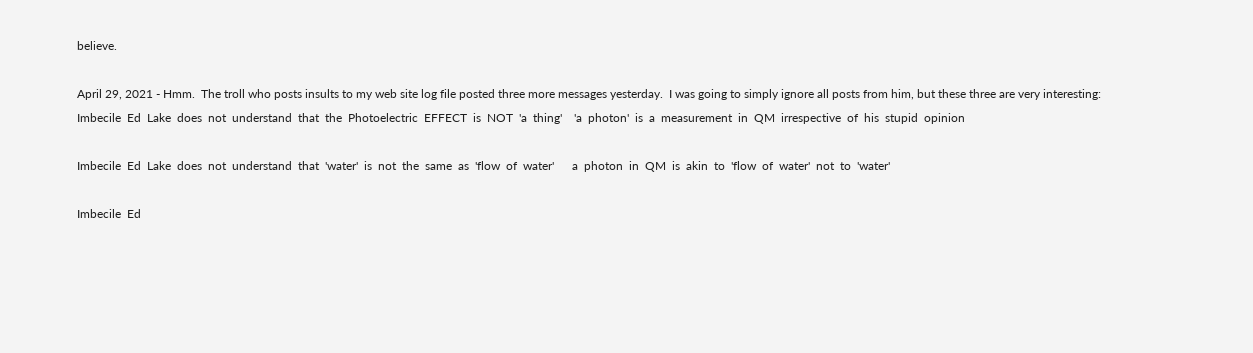believe.

April 29, 2021 - Hmm.  The troll who posts insults to my web site log file posted three more messages yesterday.  I was going to simply ignore all posts from him, but these three are very interesting:
Imbecile  Ed  Lake  does  not  understand  that  the  Photoelectric  EFFECT  is  NOT  'a  thing'    'a  photon'  is  a  measurement  in  QM  irrespective  of  his  stupid  opinion

Imbecile  Ed  Lake  does  not  understand  that  'water'  is  not  the  same  as  'flow  of  water'      a  photon  in  QM  is  akin  to  'flow  of  water'  not  to  'water'

Imbecile  Ed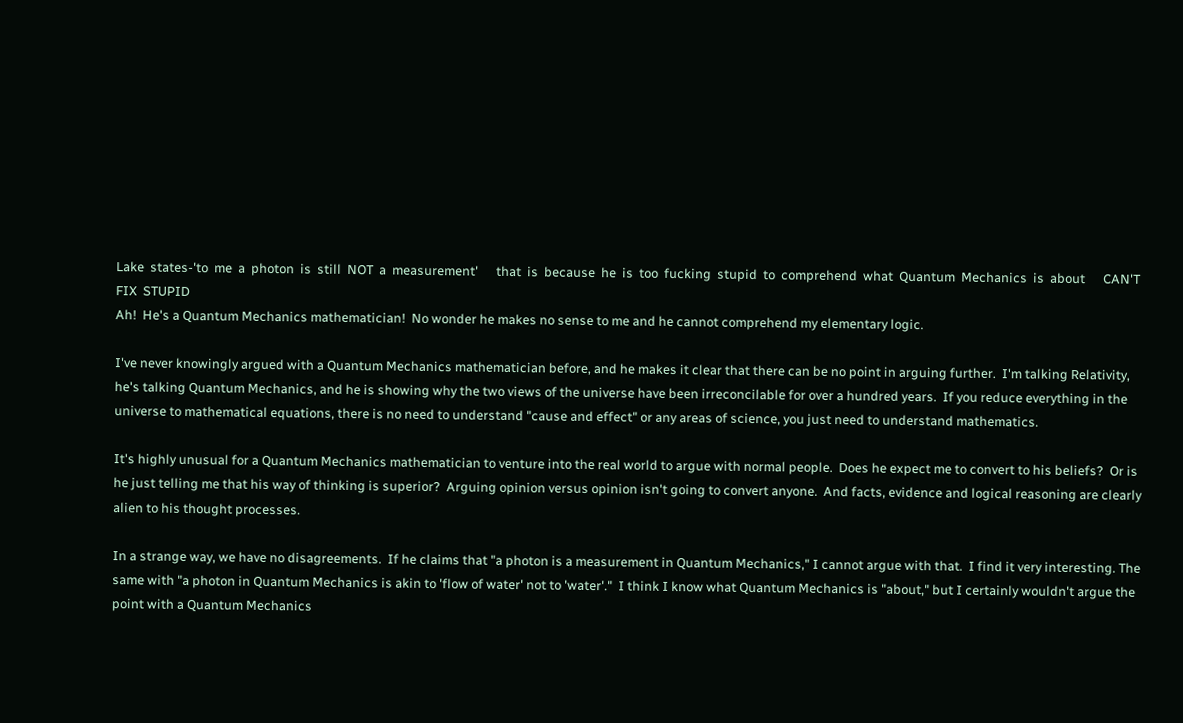Lake  states-'to  me  a  photon  is  still  NOT  a  measurement'      that  is  because  he  is  too  fucking  stupid  to  comprehend  what  Quantum  Mechanics  is  about      CAN'T  FIX  STUPID
Ah!  He's a Quantum Mechanics mathematician!  No wonder he makes no sense to me and he cannot comprehend my elementary logic.

I've never knowingly argued with a Quantum Mechanics mathematician before, and he makes it clear that there can be no point in arguing further.  I'm talking Relativity, he's talking Quantum Mechanics, and he is showing why the two views of the universe have been irreconcilable for over a hundred years.  If you reduce everything in the universe to mathematical equations, there is no need to understand "cause and effect" or any areas of science, you just need to understand mathematics.

It's highly unusual for a Quantum Mechanics mathematician to venture into the real world to argue with normal people.  Does he expect me to convert to his beliefs?  Or is he just telling me that his way of thinking is superior?  Arguing opinion versus opinion isn't going to convert anyone.  And facts, evidence and logical reasoning are clearly alien to his thought processes.

In a strange way, we have no disagreements.  If he claims that "a photon is a measurement in Quantum Mechanics," I cannot argue with that.  I find it very interesting. The same with "a photon in Quantum Mechanics is akin to 'flow of water' not to 'water'."  I think I know what Quantum Mechanics is "about," but I certainly wouldn't argue the point with a Quantum Mechanics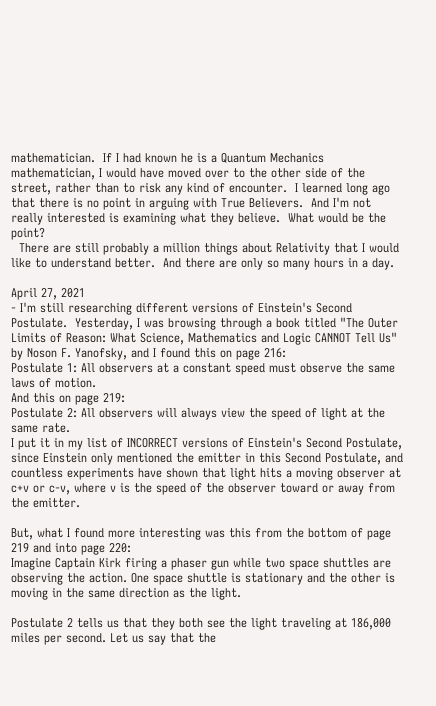mathematician.  If I had known he is a Quantum Mechanics mathematician, I would have moved over to the other side of the street, rather than to risk any kind of encounter.  I learned long ago that there is no point in arguing with True Believers.  And I'm not really interested is examining what they believe.  What would be the point?
  There are still probably a million things about Relativity that I would like to understand better.  And there are only so many hours in a day.

April 27, 2021
- I'm still researching different versions of Einstein's Second Postulate.  Yesterday, I was browsing through a book titled "The Outer Limits of Reason: What Science, Mathematics and Logic CANNOT Tell Us" by Noson F. Yanofsky, and I found this on page 216:
Postulate 1: All observers at a constant speed must observe the same laws of motion.
And this on page 219:
Postulate 2: All observers will always view the speed of light at the same rate.
I put it in my list of INCORRECT versions of Einstein's Second Postulate, since Einstein only mentioned the emitter in this Second Postulate, and countless experiments have shown that light hits a moving observer at c+v or c-v, where v is the speed of the observer toward or away from the emitter.

But, what I found more interesting was this from the bottom of page 219 and into page 220:
Imagine Captain Kirk firing a phaser gun while two space shuttles are observing the action. One space shuttle is stationary and the other is moving in the same direction as the light.

Postulate 2 tells us that they both see the light traveling at 186,000 miles per second. Let us say that the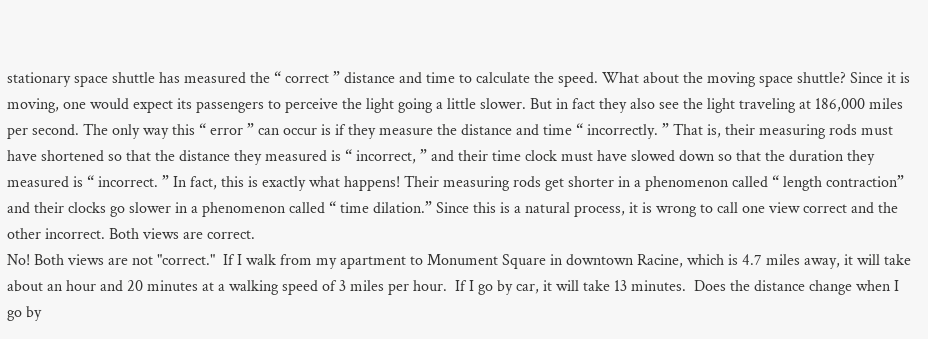stationary space shuttle has measured the “ correct ” distance and time to calculate the speed. What about the moving space shuttle? Since it is moving, one would expect its passengers to perceive the light going a little slower. But in fact they also see the light traveling at 186,000 miles per second. The only way this “ error ” can occur is if they measure the distance and time “ incorrectly. ” That is, their measuring rods must have shortened so that the distance they measured is “ incorrect, ” and their time clock must have slowed down so that the duration they measured is “ incorrect. ” In fact, this is exactly what happens! Their measuring rods get shorter in a phenomenon called “ length contraction” and their clocks go slower in a phenomenon called “ time dilation.” Since this is a natural process, it is wrong to call one view correct and the other incorrect. Both views are correct.
No! Both views are not "correct."  If I walk from my apartment to Monument Square in downtown Racine, which is 4.7 miles away, it will take about an hour and 20 minutes at a walking speed of 3 miles per hour.  If I go by car, it will take 13 minutes.  Does the distance change when I go by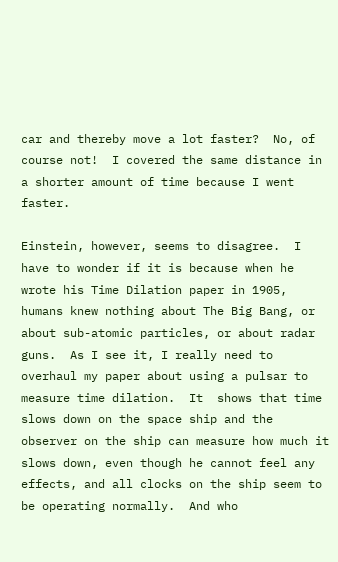car and thereby move a lot faster?  No, of course not!  I covered the same distance in a shorter amount of time because I went faster.

Einstein, however, seems to disagree.  I have to wonder if it is because when he wrote his Time Dilation paper in 1905, humans knew nothing about The Big Bang, or about sub-atomic particles, or about radar guns.  As I see it, I really need to overhaul my paper about using a pulsar to measure time dilation.  It  shows that time slows down on the space ship and the observer on the ship can measure how much it slows down, even though he cannot feel any effects, and all clocks on the ship seem to be operating normally.  And who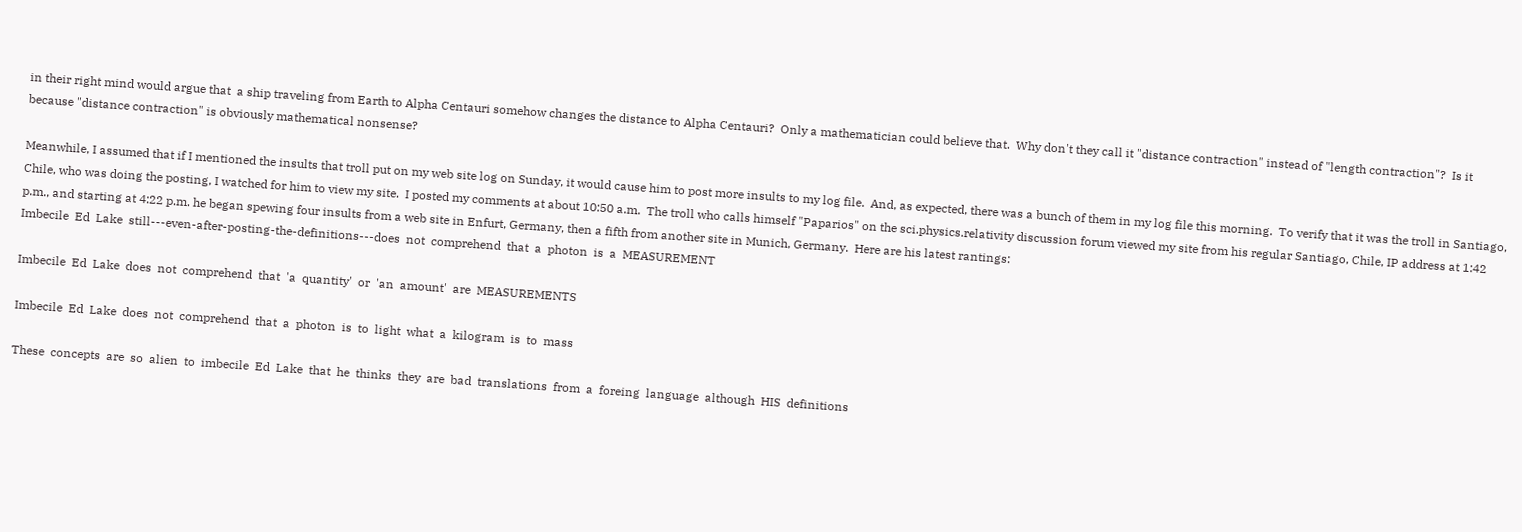in their right mind would argue that  a ship traveling from Earth to Alpha Centauri somehow changes the distance to Alpha Centauri?  Only a mathematician could believe that.  Why don't they call it "distance contraction" instead of "length contraction"?  Is it because "distance contraction" is obviously mathematical nonsense?

Meanwhile, I assumed that if I mentioned the insults that troll put on my web site log on Sunday, it would cause him to post more insults to my log file.  And, as expected, there was a bunch of them in my log file this morning.  To verify that it was the troll in Santiago, Chile, who was doing the posting, I watched for him to view my site.  I posted my comments at about 10:50 a.m.  The troll who calls himself "Paparios" on the sci.physics.relativity discussion forum viewed my site from his regular Santiago, Chile, IP address at 1:42 p.m., and starting at 4:22 p.m. he began spewing four insults from a web site in Enfurt, Germany, then a fifth from another site in Munich, Germany.  Here are his latest rantings:
Imbecile  Ed  Lake  still---even-after-posting-the-definitions---does  not  comprehend  that  a  photon  is  a  MEASUREMENT

Imbecile  Ed  Lake  does  not  comprehend  that  'a  quantity'  or  'an  amount'  are  MEASUREMENTS

Imbecile  Ed  Lake  does  not  comprehend  that  a  photon  is  to  light  what  a  kilogram  is  to  mass

These  concepts  are  so  alien  to  imbecile  Ed  Lake  that  he  thinks  they  are  bad  translations  from  a  foreing  language  although  HIS  definitions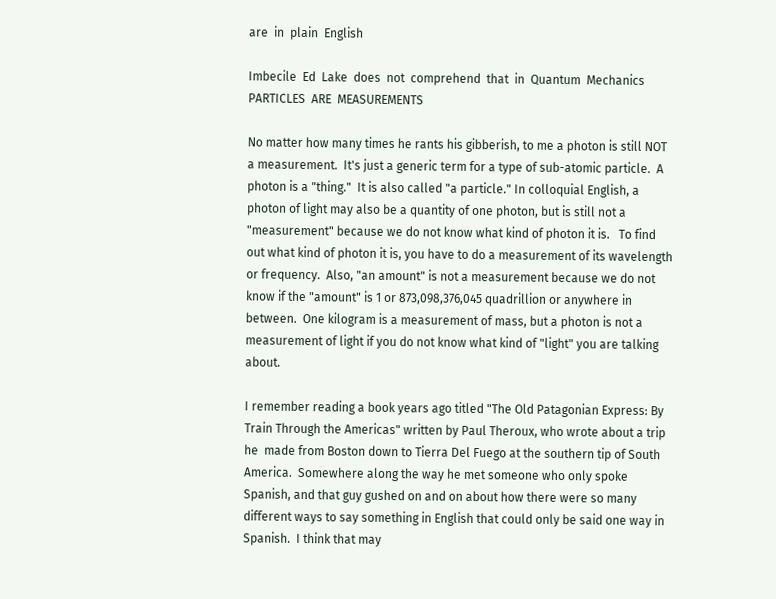are  in  plain  English

Imbecile  Ed  Lake  does  not  comprehend  that  in  Quantum  Mechanics  PARTICLES  ARE  MEASUREMENTS

No matter how many times he rants his gibberish, to me a photon is still NOT a measurement.  It's just a generic term for a type of sub-atomic particle.  A photon is a "thing."  It is also called "a particle." In colloquial English, a photon of light may also be a quantity of one photon, but is still not a "measurement" because we do not know what kind of photon it is.   To find out what kind of photon it is, you have to do a measurement of its wavelength or frequency.  Also, "an amount" is not a measurement because we do not know if the "amount" is 1 or 873,098,376,045 quadrillion or anywhere in between.  One kilogram is a measurement of mass, but a photon is not a measurement of light if you do not know what kind of "light" you are talking about.

I remember reading a book years ago titled "The Old Patagonian Express: By Train Through the Americas" written by Paul Theroux, who wrote about a trip he  made from Boston down to Tierra Del Fuego at the southern tip of South America.  Somewhere along the way he met someone who only spoke Spanish, and that guy gushed on and on about how there were so many different ways to say something in English that could only be said one way in Spanish.  I think that may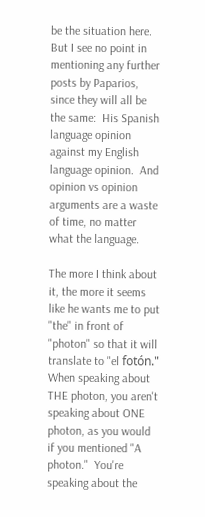be the situation here.  But I see no point in mentioning any further posts by Paparios, since they will all be the same:  His Spanish language opinion against my English language opinion.  And opinion vs opinion arguments are a waste of time, no matter what the language.

The more I think about it, the more it seems like he wants me to put "the" in front of "photon" so that it will translate to "el fotón."  When speaking about THE photon, you aren't speaking about ONE photon, as you would if you mentioned "A photon."  You're speaking about the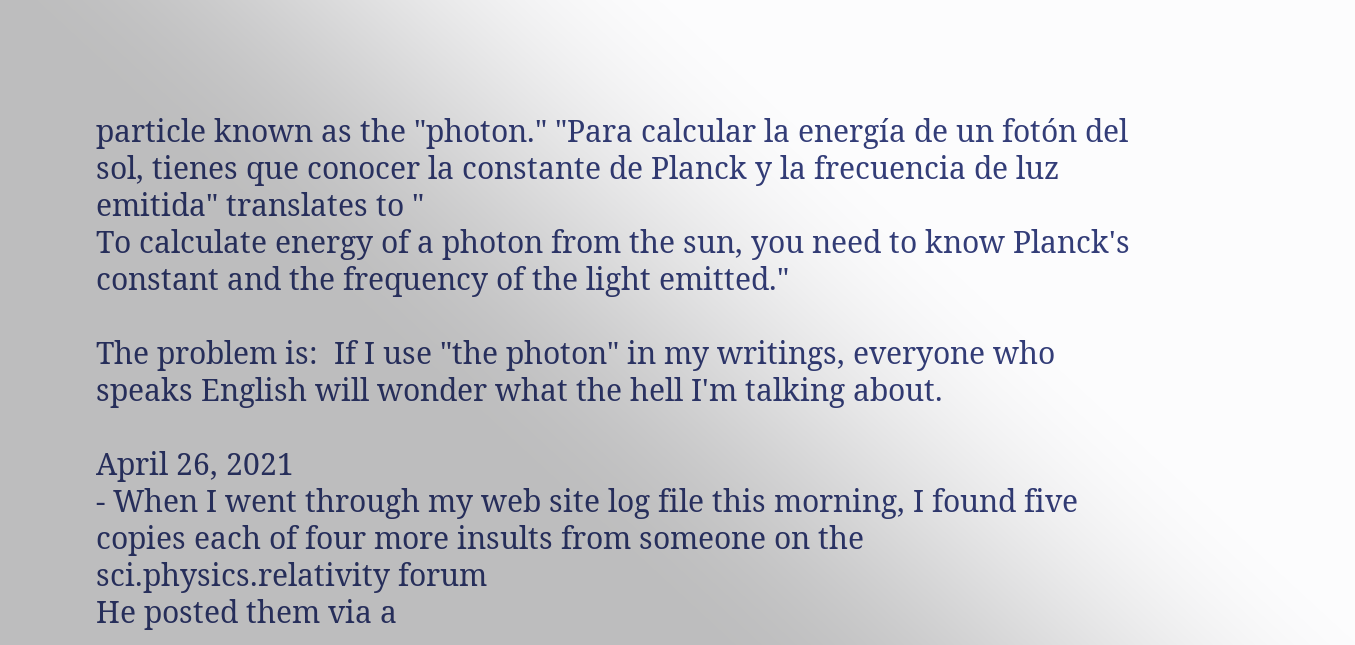particle known as the "photon." "Para calcular la energía de un fotón del sol, tienes que conocer la constante de Planck y la frecuencia de luz emitida" translates to "
To calculate energy of a photon from the sun, you need to know Planck's constant and the frequency of the light emitted."

The problem is:  If I use "the photon" in my writings, everyone who speaks English will wonder what the hell I'm talking about.

April 26, 2021
- When I went through my web site log file this morning, I found five copies each of four more insults from someone on the sci.physics.relativity forum
He posted them via a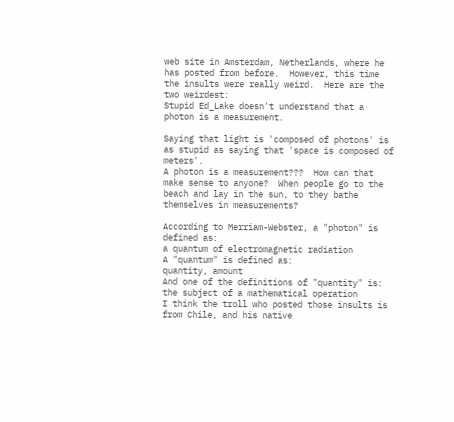web site in Amsterdam, Netherlands, where he has posted from before.  However, this time the insults were really weird.  Here are the two weirdest:
Stupid Ed_Lake doesn't understand that a photon is a measurement.

Saying that light is 'composed of photons' is as stupid as saying that 'space is composed of meters'.
A photon is a measurement???  How can that make sense to anyone?  When people go to the beach and lay in the sun, to they bathe themselves in measurements?

According to Merriam-Webster, a "photon" is defined as:
a quantum of electromagnetic radiation
A "quantum" is defined as:
quantity, amount
And one of the definitions of "quantity" is:
the subject of a mathematical operation
I think the troll who posted those insults is from Chile, and his native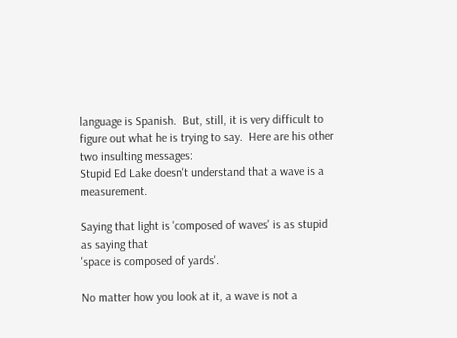language is Spanish.  But, still, it is very difficult to figure out what he is trying to say.  Here are his other two insulting messages:
Stupid Ed Lake doesn't understand that a wave is a measurement.

Saying that light is 'composed of waves' is as stupid as saying that
'space is composed of yards'.

No matter how you look at it, a wave is not a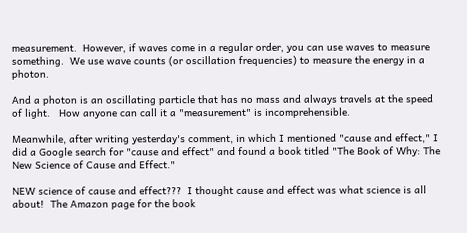measurement.  However, if waves come in a regular order, you can use waves to measure something.  We use wave counts (or oscillation frequencies) to measure the energy in a photon.

And a photon is an oscillating particle that has no mass and always travels at the speed of light.   How anyone can call it a "measurement" is incomprehensible.

Meanwhile, after writing yesterday's comment, in which I mentioned "cause and effect," I did a Google search for "cause and effect" and found a book titled "The Book of Why: The New Science of Cause and Effect."

NEW science of cause and effect???  I thought cause and effect was what science is all about!  The Amazon page for the book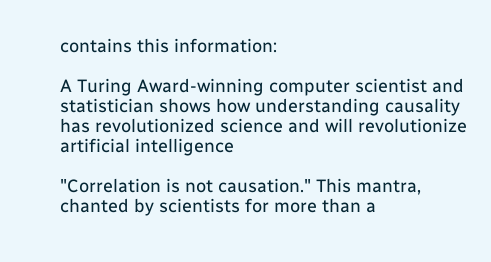contains this information:

A Turing Award-winning computer scientist and statistician shows how understanding causality has revolutionized science and will revolutionize artificial intelligence

"Correlation is not causation." This mantra, chanted by scientists for more than a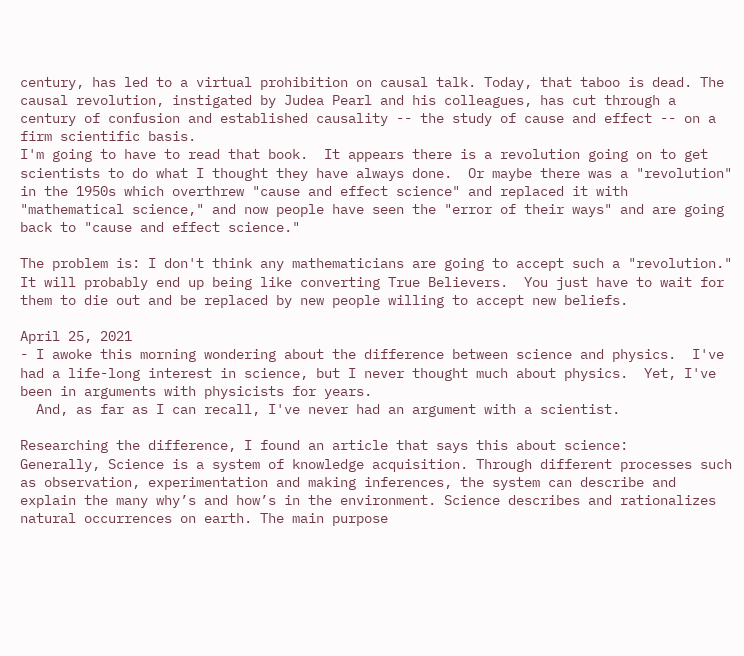century, has led to a virtual prohibition on causal talk. Today, that taboo is dead. The causal revolution, instigated by Judea Pearl and his colleagues, has cut through a century of confusion and established causality -- the study of cause and effect -- on a firm scientific basis.
I'm going to have to read that book.  It appears there is a revolution going on to get scientists to do what I thought they have always done.  Or maybe there was a "revolution" in the 1950s which overthrew "cause and effect science" and replaced it with "mathematical science," and now people have seen the "error of their ways" and are going back to "cause and effect science."

The problem is: I don't think any mathematicians are going to accept such a "revolution."  It will probably end up being like converting True Believers.  You just have to wait for them to die out and be replaced by new people willing to accept new beliefs.

April 25, 2021
- I awoke this morning wondering about the difference between science and physics.  I've had a life-long interest in science, but I never thought much about physics.  Yet, I've been in arguments with physicists for years.
  And, as far as I can recall, I've never had an argument with a scientist.

Researching the difference, I found an article that says this about science:
Generally, Science is a system of knowledge acquisition. Through different processes such as observation, experimentation and making inferences, the system can describe and explain the many why’s and how’s in the environment. Science describes and rationalizes natural occurrences on earth. The main purpose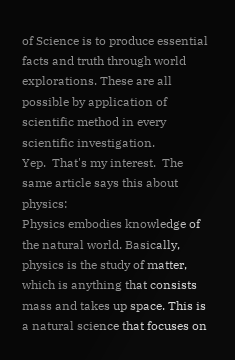of Science is to produce essential facts and truth through world explorations. These are all possible by application of scientific method in every scientific investigation.
Yep.  That's my interest.  The same article says this about physics:
Physics embodies knowledge of the natural world. Basically, physics is the study of matter, which is anything that consists mass and takes up space. This is a natural science that focuses on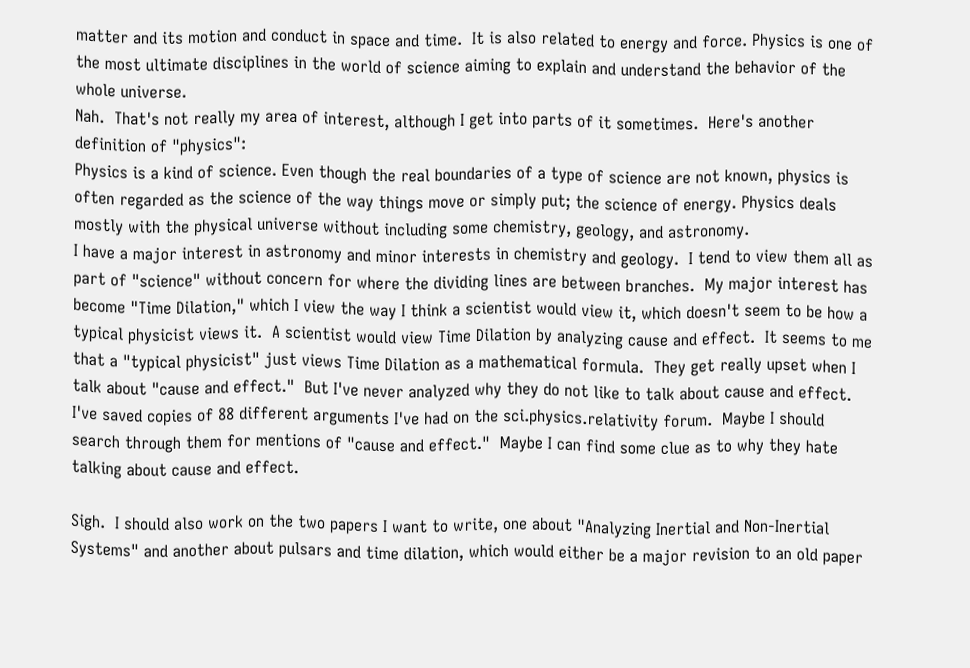matter and its motion and conduct in space and time.  It is also related to energy and force. Physics is one of the most ultimate disciplines in the world of science aiming to explain and understand the behavior of the whole universe.
Nah.  That's not really my area of interest, although I get into parts of it sometimes.  Here's another definition of "physics":
Physics is a kind of science. Even though the real boundaries of a type of science are not known, physics is often regarded as the science of the way things move or simply put; the science of energy. Physics deals mostly with the physical universe without including some chemistry, geology, and astronomy.
I have a major interest in astronomy and minor interests in chemistry and geology.  I tend to view them all as part of "science" without concern for where the dividing lines are between branches.  My major interest has become "Time Dilation," which I view the way I think a scientist would view it, which doesn't seem to be how a typical physicist views it.  A scientist would view Time Dilation by analyzing cause and effect.  It seems to me that a "typical physicist" just views Time Dilation as a mathematical formula.  They get really upset when I talk about "cause and effect."  But I've never analyzed why they do not like to talk about cause and effect.  I've saved copies of 88 different arguments I've had on the sci.physics.relativity forum.  Maybe I should search through them for mentions of "cause and effect."  Maybe I can find some clue as to why they hate talking about cause and effect.

Sigh.  I should also work on the two papers I want to write, one about "Analyzing Inertial and Non-Inertial Systems" and another about pulsars and time dilation, which would either be a major revision to an old paper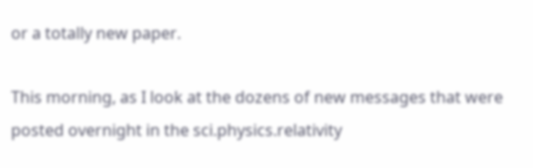or a totally new paper.

This morning, as I look at the dozens of new messages that were posted overnight in the sci.physics.relativity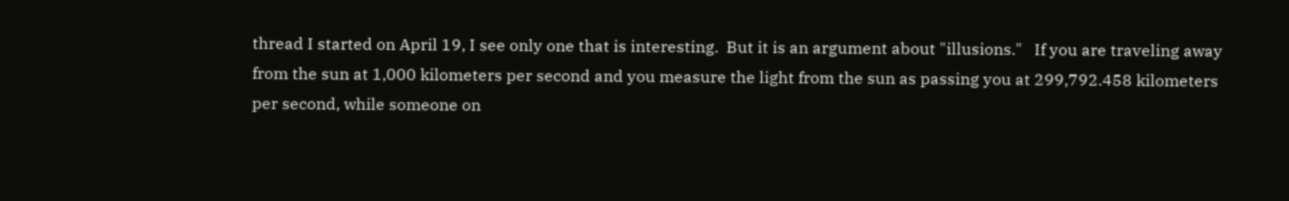thread I started on April 19, I see only one that is interesting.  But it is an argument about "illusions."   If you are traveling away from the sun at 1,000 kilometers per second and you measure the light from the sun as passing you at 299,792.458 kilometers per second, while someone on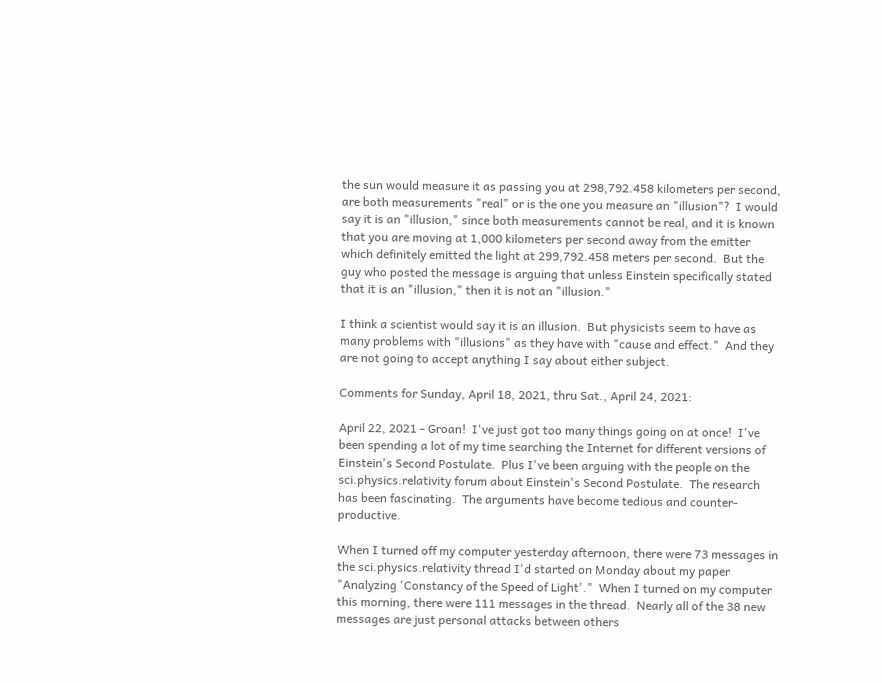the sun would measure it as passing you at 298,792.458 kilometers per second, are both measurements "real" or is the one you measure an "illusion"?  I would say it is an "illusion," since both measurements cannot be real, and it is known that you are moving at 1,000 kilometers per second away from the emitter which definitely emitted the light at 299,792.458 meters per second.  But the guy who posted the message is arguing that unless Einstein specifically stated that it is an "illusion," then it is not an "illusion."

I think a scientist would say it is an illusion.  But physicists seem to have as many problems with "illusions" as they have with "cause and effect."  And they are not going to accept anything I say about either subject.

Comments for Sunday, April 18, 2021, thru Sat., April 24, 2021:

April 22, 2021 - Groan!  I've just got too many things going on at once!  I've been spending a lot of my time searching the Internet for different versions of Einstein's Second Postulate.  Plus I've been arguing with the people on the sci.physics.relativity forum about Einstein's Second Postulate.  The research has been fascinating.  The arguments have become tedious and counter-productive.

When I turned off my computer yesterday afternoon, there were 73 messages in the sci.physics.relativity thread I'd started on Monday about my paper "Analyzing 'Constancy of the Speed of Light'."  When I turned on my computer this morning, there were 111 messages in the thread.  Nearly all of the 38 new messages are just personal attacks between others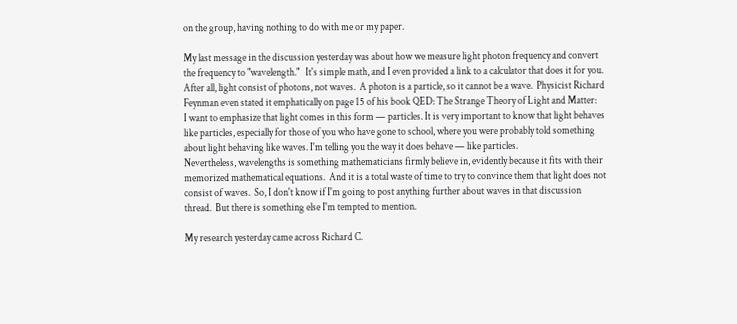on the group, having nothing to do with me or my paper.

My last message in the discussion yesterday was about how we measure light photon frequency and convert the frequency to "wavelength."   It's simple math, and I even provided a link to a calculator that does it for you.  After all, light consist of photons, not waves.  A photon is a particle, so it cannot be a wave.  Physicist Richard Feynman even stated it emphatically on page 15 of his book QED: The Strange Theory of Light and Matter:
I want to emphasize that light comes in this form — particles. It is very important to know that light behaves like particles, especially for those of you who have gone to school, where you were probably told something about light behaving like waves. I'm telling you the way it does behave — like particles.
Nevertheless, wavelengths is something mathematicians firmly believe in, evidently because it fits with their memorized mathematical equations.  And it is a total waste of time to try to convince them that light does not consist of waves.  So, I don't know if I'm going to post anything further about waves in that discussion thread.  But there is something else I'm tempted to mention.

My research yesterday came across Richard C.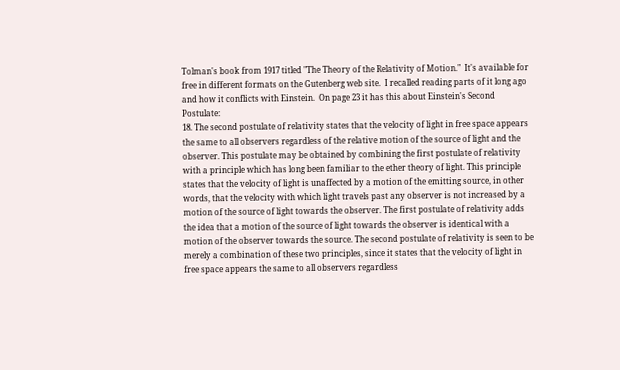Tolman's book from 1917 titled "The Theory of the Relativity of Motion."  It's available for free in different formats on the Gutenberg web site.  I recalled reading parts of it long ago and how it conflicts with Einstein.  On page 23 it has this about Einstein's Second Postulate:
18. The second postulate of relativity states that the velocity of light in free space appears the same to all observers regardless of the relative motion of the source of light and the observer. This postulate may be obtained by combining the first postulate of relativity with a principle which has long been familiar to the ether theory of light. This principle states that the velocity of light is unaffected by a motion of the emitting source, in other words, that the velocity with which light travels past any observer is not increased by a motion of the source of light towards the observer. The first postulate of relativity adds the idea that a motion of the source of light towards the observer is identical with a motion of the observer towards the source. The second postulate of relativity is seen to be merely a combination of these two principles, since it states that the velocity of light in free space appears the same to all observers regardless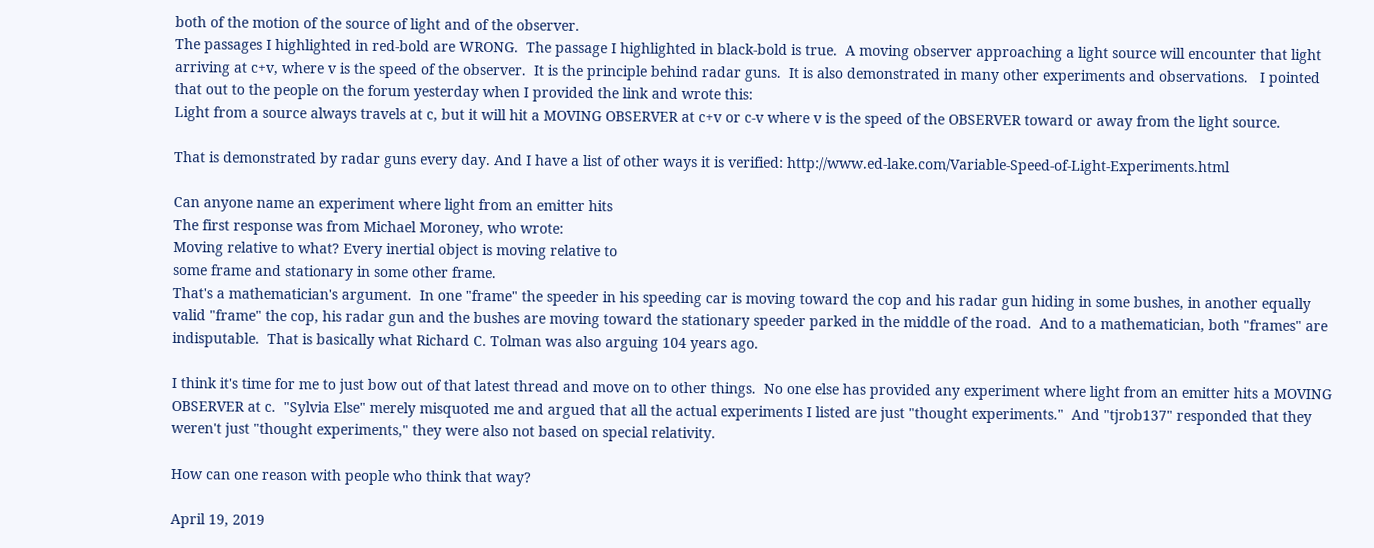both of the motion of the source of light and of the observer.
The passages I highlighted in red-bold are WRONG.  The passage I highlighted in black-bold is true.  A moving observer approaching a light source will encounter that light arriving at c+v, where v is the speed of the observer.  It is the principle behind radar guns.  It is also demonstrated in many other experiments and observations.   I pointed that out to the people on the forum yesterday when I provided the link and wrote this:
Light from a source always travels at c, but it will hit a MOVING OBSERVER at c+v or c-v where v is the speed of the OBSERVER toward or away from the light source.

That is demonstrated by radar guns every day. And I have a list of other ways it is verified: http://www.ed-lake.com/Variable-Speed-of-Light-Experiments.html

Can anyone name an experiment where light from an emitter hits
The first response was from Michael Moroney, who wrote:
Moving relative to what? Every inertial object is moving relative to
some frame and stationary in some other frame.
That's a mathematician's argument.  In one "frame" the speeder in his speeding car is moving toward the cop and his radar gun hiding in some bushes, in another equally valid "frame" the cop, his radar gun and the bushes are moving toward the stationary speeder parked in the middle of the road.  And to a mathematician, both "frames" are indisputable.  That is basically what Richard C. Tolman was also arguing 104 years ago.

I think it's time for me to just bow out of that latest thread and move on to other things.  No one else has provided any experiment where light from an emitter hits a MOVING OBSERVER at c.  "Sylvia Else" merely misquoted me and argued that all the actual experiments I listed are just "thought experiments."  And "tjrob137" responded that they weren't just "thought experiments," they were also not based on special relativity.

How can one reason with people who think that way?

April 19, 2019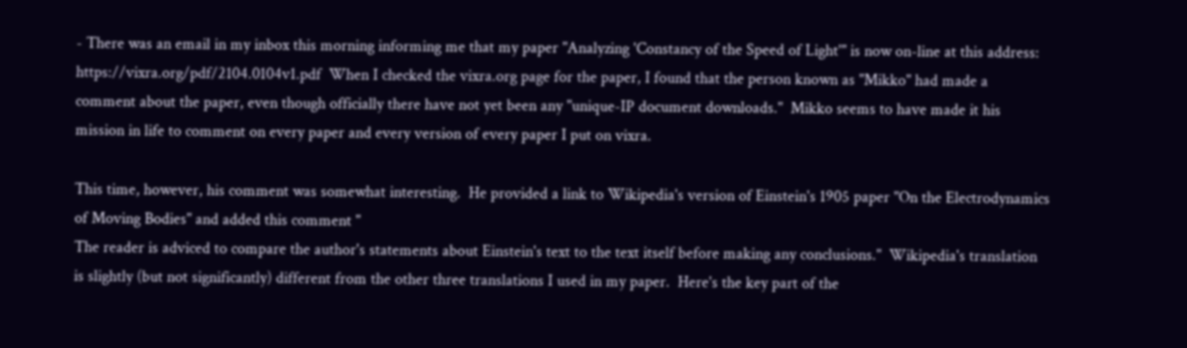- There was an email in my inbox this morning informing me that my paper "Analyzing 'Constancy of the Speed of Light'" is now on-line at this address: https://vixra.org/pdf/2104.0104v1.pdf  When I checked the vixra.org page for the paper, I found that the person known as "Mikko" had made a comment about the paper, even though officially there have not yet been any "unique-IP document downloads."  Mikko seems to have made it his mission in life to comment on every paper and every version of every paper I put on vixra.

This time, however, his comment was somewhat interesting.  He provided a link to Wikipedia's version of Einstein's 1905 paper "On the Electrodynamics of Moving Bodies" and added this comment "
The reader is adviced to compare the author's statements about Einstein's text to the text itself before making any conclusions."  Wikipedia's translation is slightly (but not significantly) different from the other three translations I used in my paper.  Here's the key part of the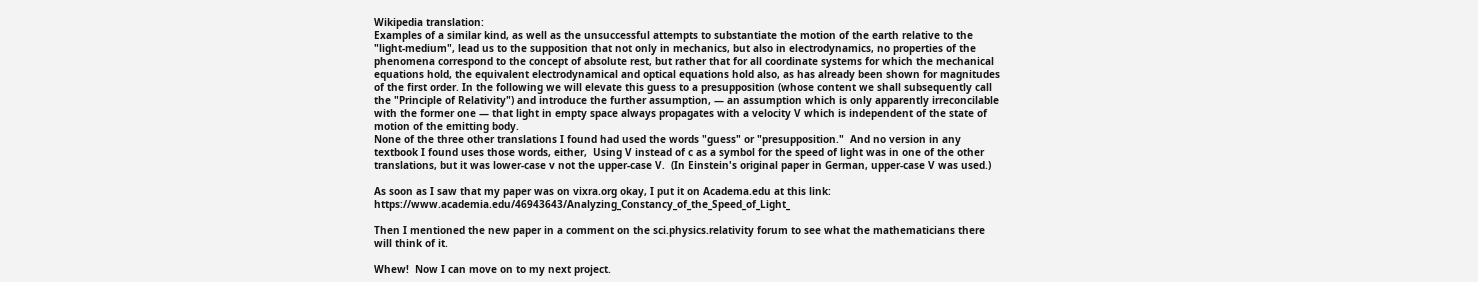Wikipedia translation:
Examples of a similar kind, as well as the unsuccessful attempts to substantiate the motion of the earth relative to the "light-medium", lead us to the supposition that not only in mechanics, but also in electrodynamics, no properties of the phenomena correspond to the concept of absolute rest, but rather that for all coordinate systems for which the mechanical equations hold, the equivalent electrodynamical and optical equations hold also, as has already been shown for magnitudes of the first order. In the following we will elevate this guess to a presupposition (whose content we shall subsequently call the "Principle of Relativity") and introduce the further assumption, — an assumption which is only apparently irreconcilable with the former one — that light in empty space always propagates with a velocity V which is independent of the state of motion of the emitting body.
None of the three other translations I found had used the words "guess" or "presupposition."  And no version in any textbook I found uses those words, either,  Using V instead of c as a symbol for the speed of light was in one of the other translations, but it was lower-case v not the upper-case V.  (In Einstein's original paper in German, upper-case V was used.)

As soon as I saw that my paper was on vixra.org okay, I put it on Academa.edu at this link: https://www.academia.edu/46943643/Analyzing_Constancy_of_the_Speed_of_Light_

Then I mentioned the new paper in a comment on the sci.physics.relativity forum to see what the mathematicians there will think of it.

Whew!  Now I can move on to my next project.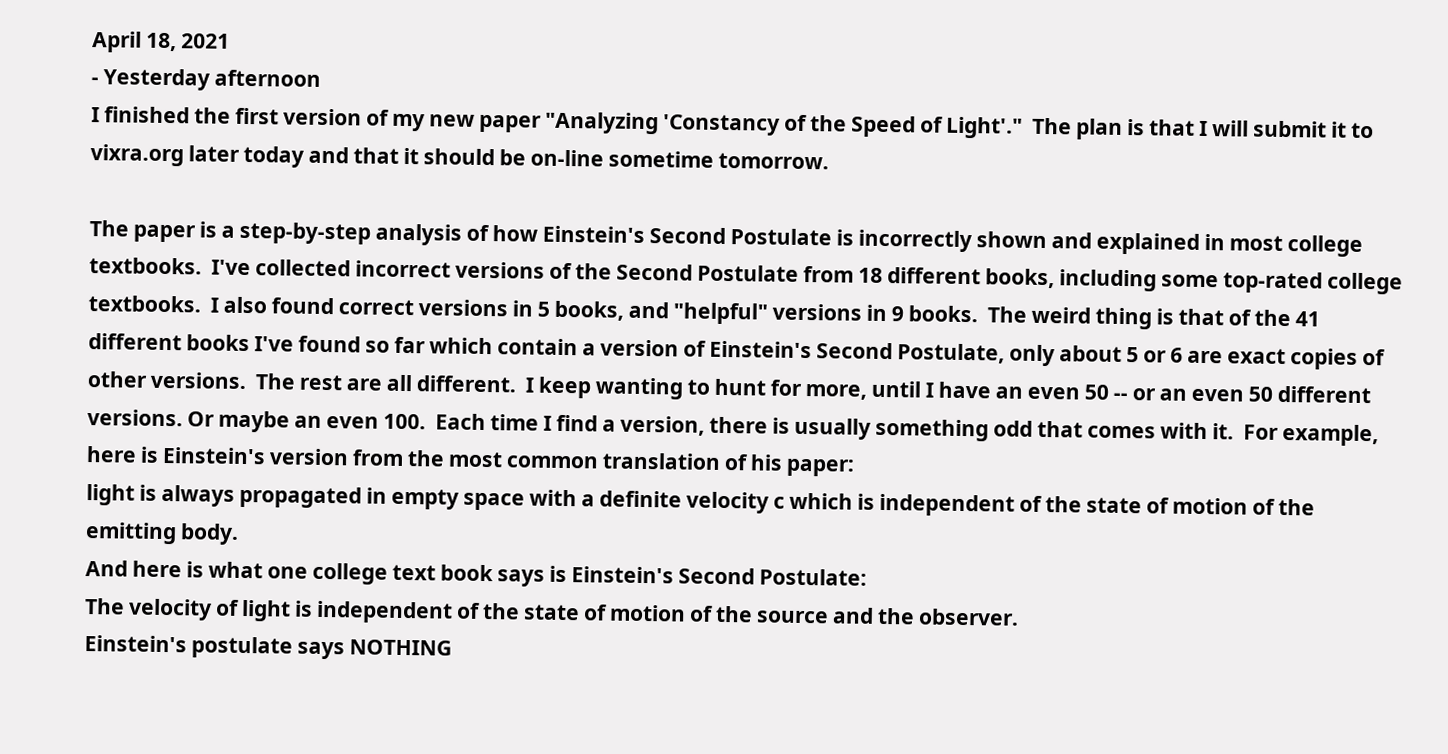April 18, 2021
- Yesterday afternoon
I finished the first version of my new paper "Analyzing 'Constancy of the Speed of Light'."  The plan is that I will submit it to vixra.org later today and that it should be on-line sometime tomorrow.

The paper is a step-by-step analysis of how Einstein's Second Postulate is incorrectly shown and explained in most college textbooks.  I've collected incorrect versions of the Second Postulate from 18 different books, including some top-rated college textbooks.  I also found correct versions in 5 books, and "helpful" versions in 9 books.  The weird thing is that of the 41 different books I've found so far which contain a version of Einstein's Second Postulate, only about 5 or 6 are exact copies of other versions.  The rest are all different.  I keep wanting to hunt for more, until I have an even 50 -- or an even 50 different versions. Or maybe an even 100.  Each time I find a version, there is usually something odd that comes with it.  For example, here is Einstein's version from the most common translation of his paper:
light is always propagated in empty space with a definite velocity c which is independent of the state of motion of the emitting body.
And here is what one college text book says is Einstein's Second Postulate:
The velocity of light is independent of the state of motion of the source and the observer.
Einstein's postulate says NOTHING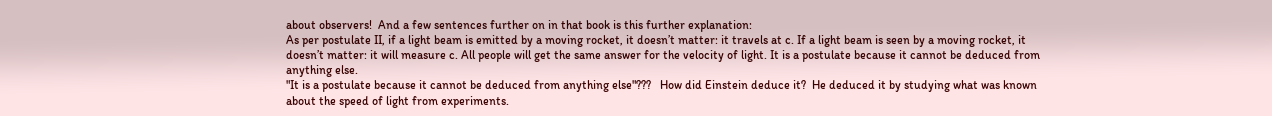about observers!  And a few sentences further on in that book is this further explanation:
As per postulate II, if a light beam is emitted by a moving rocket, it doesn’t matter: it travels at c. If a light beam is seen by a moving rocket, it doesn’t matter: it will measure c. All people will get the same answer for the velocity of light. It is a postulate because it cannot be deduced from anything else.
"It is a postulate because it cannot be deduced from anything else"???   How did Einstein deduce it?  He deduced it by studying what was known about the speed of light from experiments.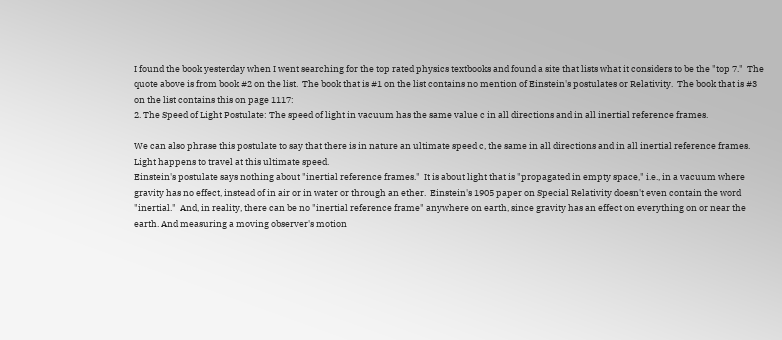I found the book yesterday when I went searching for the top rated physics textbooks and found a site that lists what it considers to be the "top 7."  The quote above is from book #2 on the list.  The book that is #1 on the list contains no mention of Einstein's postulates or Relativity.  The book that is #3 on the list contains this on page 1117:
2. The Speed of Light Postulate: The speed of light in vacuum has the same value c in all directions and in all inertial reference frames.

We can also phrase this postulate to say that there is in nature an ultimate speed c, the same in all directions and in all inertial reference frames. Light happens to travel at this ultimate speed.
Einstein's postulate says nothing about "inertial reference frames."  It is about light that is "propagated in empty space," i.e., in a vacuum where gravity has no effect, instead of in air or in water or through an ether.  Einstein's 1905 paper on Special Relativity doesn't even contain the word "inertial."  And, in reality, there can be no "inertial reference frame" anywhere on earth, since gravity has an effect on everything on or near the earth. And measuring a moving observer's motion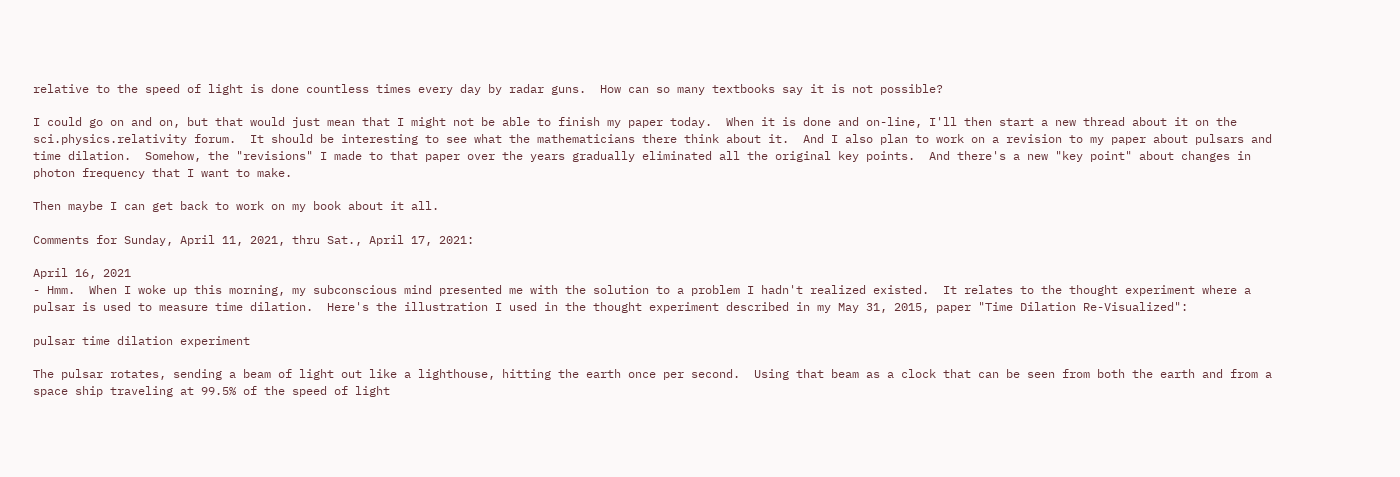relative to the speed of light is done countless times every day by radar guns.  How can so many textbooks say it is not possible?

I could go on and on, but that would just mean that I might not be able to finish my paper today.  When it is done and on-line, I'll then start a new thread about it on the sci.physics.relativity forum.  It should be interesting to see what the mathematicians there think about it.  And I also plan to work on a revision to my paper about pulsars and time dilation.  Somehow, the "revisions" I made to that paper over the years gradually eliminated all the original key points.  And there's a new "key point" about changes in photon frequency that I want to make.

Then maybe I can get back to work on my book about it all.

Comments for Sunday, April 11, 2021, thru Sat., April 17, 2021:

April 16, 2021
- Hmm.  When I woke up this morning, my subconscious mind presented me with the solution to a problem I hadn't realized existed.  It relates to the thought experiment where a pulsar is used to measure time dilation.  Here's the illustration I used in the thought experiment described in my May 31, 2015, paper "Time Dilation Re-Visualized":

pulsar time dilation experiment

The pulsar rotates, sending a beam of light out like a lighthouse, hitting the earth once per second.  Using that beam as a clock that can be seen from both the earth and from a space ship traveling at 99.5% of the speed of light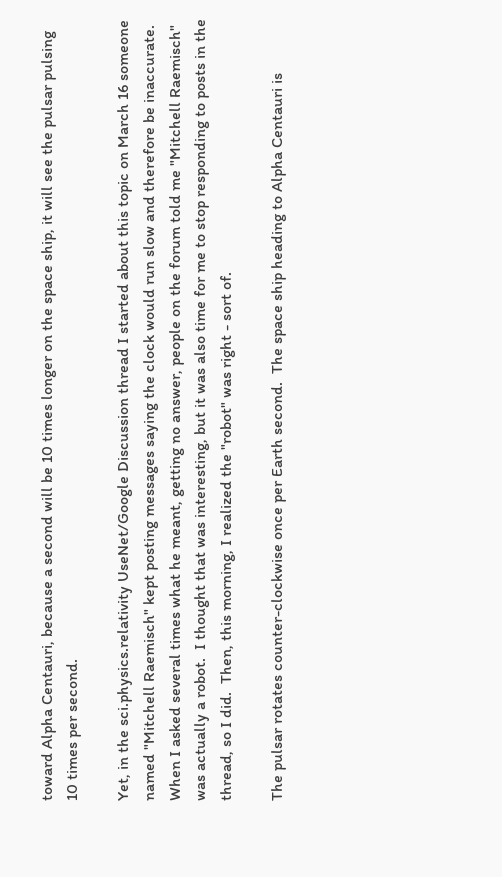toward Alpha Centauri, because a second will be 10 times longer on the space ship, it will see the pulsar pulsing 10 times per second.

Yet, in the sci.physics.relativity UseNet/Google Discussion thread I started about this topic on March 16 someone named "Mitchell Raemisch" kept posting messages saying the clock would run slow and therefore be inaccurate.  When I asked several times what he meant, getting no answer, people on the forum told me "Mitchell Raemisch" was actually a robot.  I thought that was interesting, but it was also time for me to stop responding to posts in the thread, so I did.  Then, this morning, I realized the "robot" was right - sort of.

The pulsar rotates counter-clockwise once per Earth second.  The space ship heading to Alpha Centauri is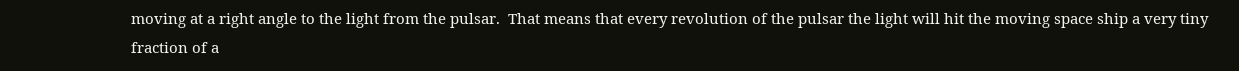moving at a right angle to the light from the pulsar.  That means that every revolution of the pulsar the light will hit the moving space ship a very tiny fraction of a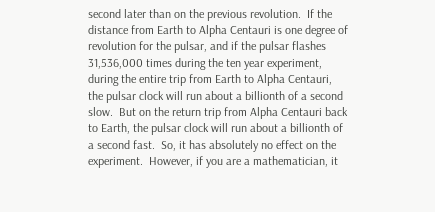second later than on the previous revolution.  If the distance from Earth to Alpha Centauri is one degree of revolution for the pulsar, and if the pulsar flashes 31,536,000 times during the ten year experiment, during the entire trip from Earth to Alpha Centauri, the pulsar clock will run about a billionth of a second slow.  But on the return trip from Alpha Centauri back to Earth, the pulsar clock will run about a billionth of a second fast.  So, it has absolutely no effect on the experiment.  However, if you are a mathematician, it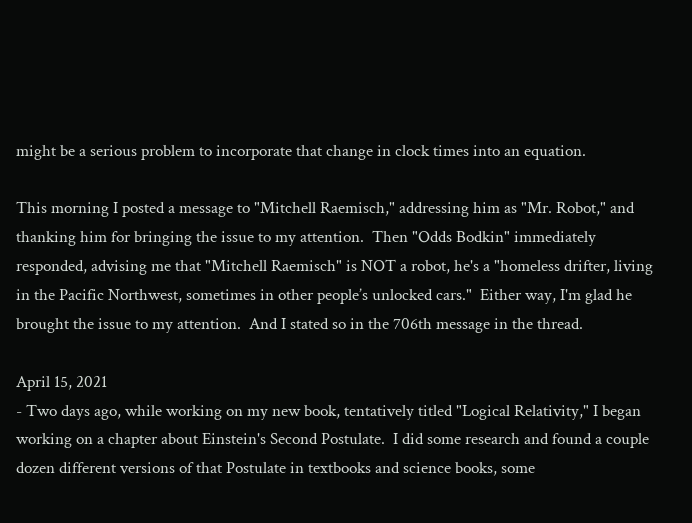might be a serious problem to incorporate that change in clock times into an equation.

This morning I posted a message to "Mitchell Raemisch," addressing him as "Mr. Robot," and thanking him for bringing the issue to my attention.  Then "Odds Bodkin" immediately responded, advising me that "Mitchell Raemisch" is NOT a robot, he's a "homeless drifter, living in the Pacific Northwest, sometimes in other people’s unlocked cars."  Either way, I'm glad he brought the issue to my attention.  And I stated so in the 706th message in the thread.

April 15, 2021
- Two days ago, while working on my new book, tentatively titled "Logical Relativity," I began working on a chapter about Einstein's Second Postulate.  I did some research and found a couple dozen different versions of that Postulate in textbooks and science books, some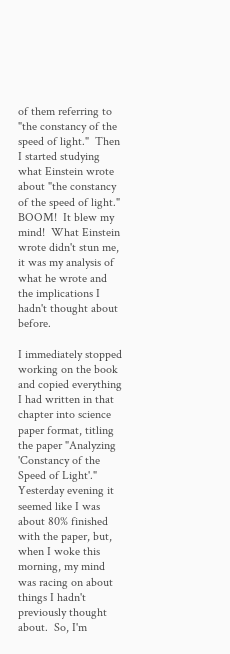of them referring to "the constancy of the speed of light."  Then I started studying what Einstein wrote about "the constancy of the speed of light." BOOM!  It blew my mind!  What Einstein wrote didn't stun me, it was my analysis of what he wrote and the implications I hadn't thought about before.

I immediately stopped working on the book and copied everything I had written in that chapter into science paper format, titling the paper "Analyzing 'Constancy of the Speed of Light'."  Yesterday evening it seemed like I was about 80% finished with the paper, but, when I woke this morning, my mind was racing on about things I hadn't previously thought about.  So, I'm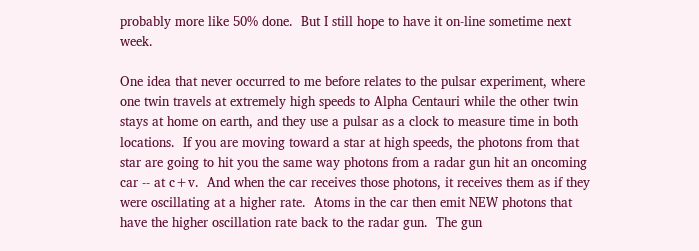probably more like 50% done.  But I still hope to have it on-line sometime next week.

One idea that never occurred to me before relates to the pulsar experiment, where one twin travels at extremely high speeds to Alpha Centauri while the other twin stays at home on earth, and they use a pulsar as a clock to measure time in both locations.  If you are moving toward a star at high speeds, the photons from that star are going to hit you the same way photons from a radar gun hit an oncoming car -- at c+v.  And when the car receives those photons, it receives them as if they were oscillating at a higher rate.  Atoms in the car then emit NEW photons that have the higher oscillation rate back to the radar gun.  The gun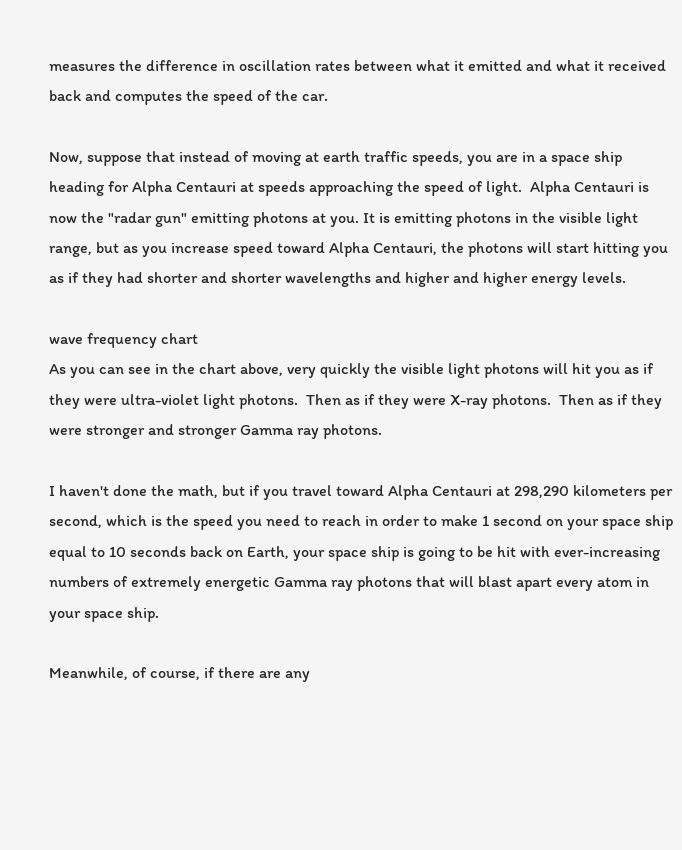measures the difference in oscillation rates between what it emitted and what it received back and computes the speed of the car.

Now, suppose that instead of moving at earth traffic speeds, you are in a space ship heading for Alpha Centauri at speeds approaching the speed of light.  Alpha Centauri is now the "radar gun" emitting photons at you. It is emitting photons in the visible light range, but as you increase speed toward Alpha Centauri, the photons will start hitting you as if they had shorter and shorter wavelengths and higher and higher energy levels.

wave frequency chart
As you can see in the chart above, very quickly the visible light photons will hit you as if they were ultra-violet light photons.  Then as if they were X-ray photons.  Then as if they were stronger and stronger Gamma ray photons.

I haven't done the math, but if you travel toward Alpha Centauri at 298,290 kilometers per second, which is the speed you need to reach in order to make 1 second on your space ship equal to 10 seconds back on Earth, your space ship is going to be hit with ever-increasing numbers of extremely energetic Gamma ray photons that will blast apart every atom in your space ship.

Meanwhile, of course, if there are any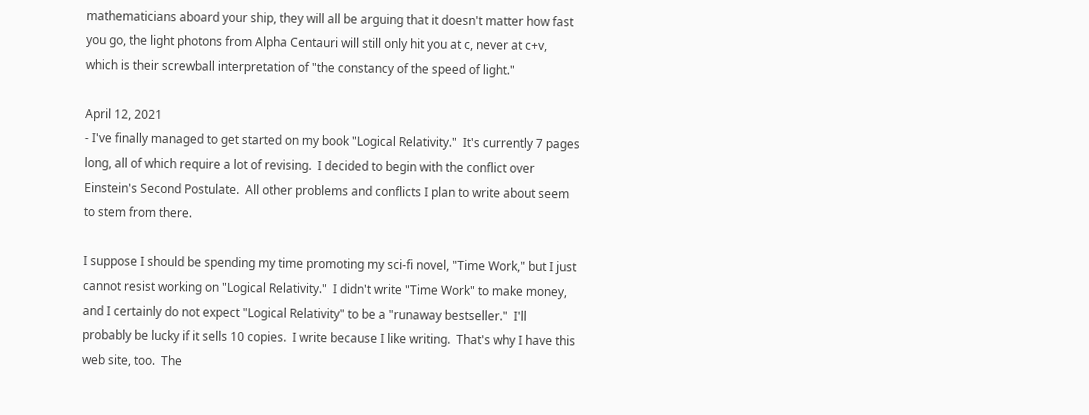mathematicians aboard your ship, they will all be arguing that it doesn't matter how fast you go, the light photons from Alpha Centauri will still only hit you at c, never at c+v, which is their screwball interpretation of "the constancy of the speed of light."

April 12, 2021
- I've finally managed to get started on my book "Logical Relativity."  It's currently 7 pages long, all of which require a lot of revising.  I decided to begin with the conflict over Einstein's Second Postulate.  All other problems and conflicts I plan to write about seem to stem from there.

I suppose I should be spending my time promoting my sci-fi novel, "Time Work," but I just cannot resist working on "Logical Relativity."  I didn't write "Time Work" to make money, and I certainly do not expect "Logical Relativity" to be a "runaway bestseller."  I'll probably be lucky if it sells 10 copies.  I write because I like writing.  That's why I have this web site, too.  The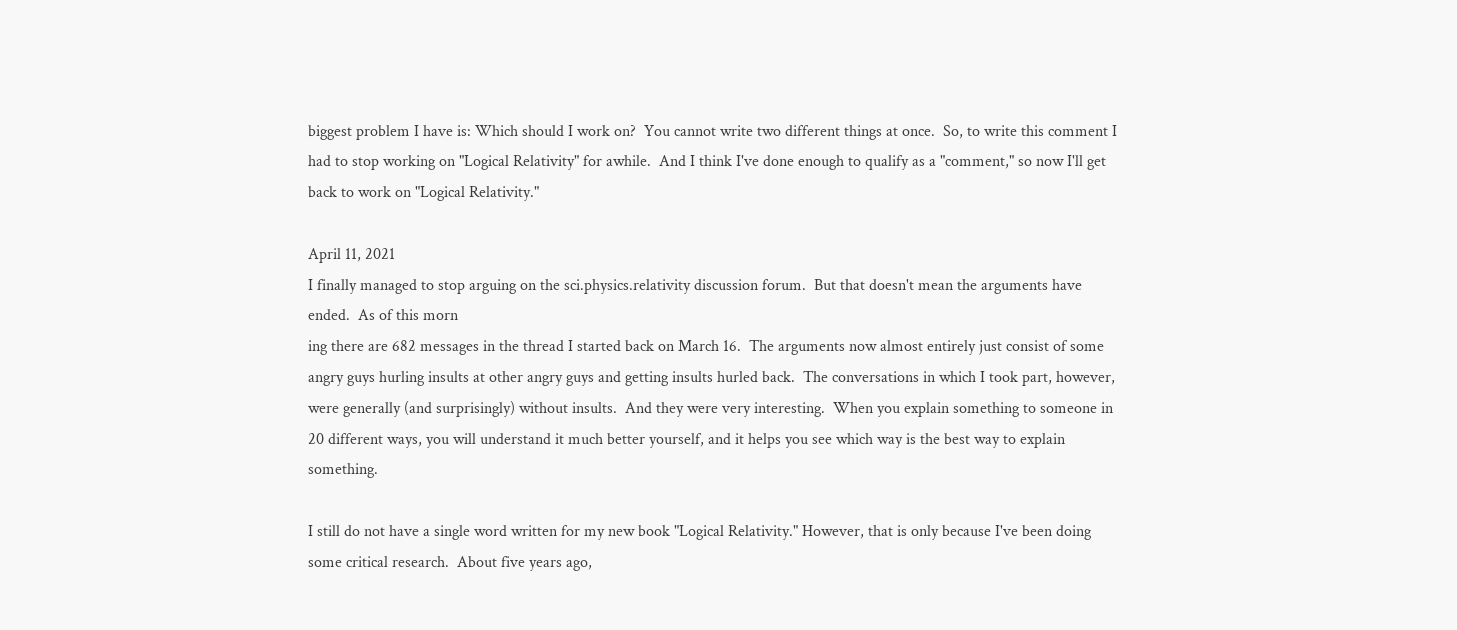biggest problem I have is: Which should I work on?  You cannot write two different things at once.  So, to write this comment I had to stop working on "Logical Relativity" for awhile.  And I think I've done enough to qualify as a "comment," so now I'll get back to work on "Logical Relativity."

April 11, 2021
I finally managed to stop arguing on the sci.physics.relativity discussion forum.  But that doesn't mean the arguments have ended.  As of this morn
ing there are 682 messages in the thread I started back on March 16.  The arguments now almost entirely just consist of some angry guys hurling insults at other angry guys and getting insults hurled back.  The conversations in which I took part, however, were generally (and surprisingly) without insults.  And they were very interesting.  When you explain something to someone in 20 different ways, you will understand it much better yourself, and it helps you see which way is the best way to explain something.

I still do not have a single word written for my new book "Logical Relativity." However, that is only because I've been doing some critical research.  About five years ago,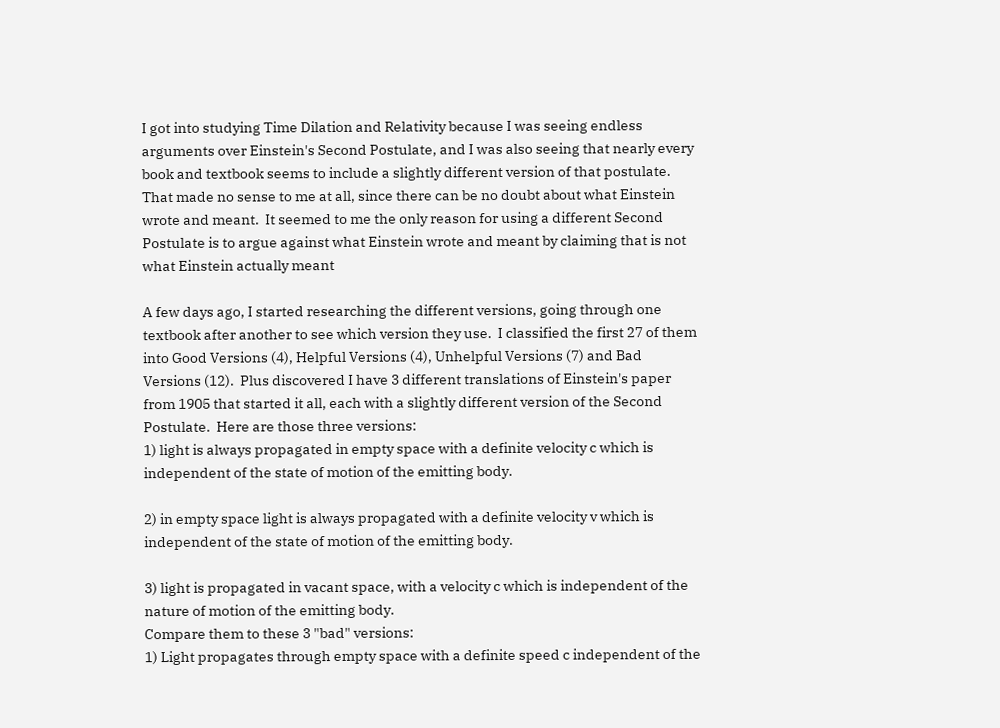I got into studying Time Dilation and Relativity because I was seeing endless arguments over Einstein's Second Postulate, and I was also seeing that nearly every book and textbook seems to include a slightly different version of that postulate.  That made no sense to me at all, since there can be no doubt about what Einstein wrote and meant.  It seemed to me the only reason for using a different Second Postulate is to argue against what Einstein wrote and meant by claiming that is not what Einstein actually meant

A few days ago, I started researching the different versions, going through one textbook after another to see which version they use.  I classified the first 27 of them into Good Versions (4), Helpful Versions (4), Unhelpful Versions (7) and Bad Versions (12).  Plus discovered I have 3 different translations of Einstein's paper from 1905 that started it all, each with a slightly different version of the Second Postulate.  Here are those three versions:
1) light is always propagated in empty space with a definite velocity c which is independent of the state of motion of the emitting body.

2) in empty space light is always propagated with a definite velocity v which is independent of the state of motion of the emitting body.

3) light is propagated in vacant space, with a velocity c which is independent of the nature of motion of the emitting body.
Compare them to these 3 "bad" versions:
1) Light propagates through empty space with a definite speed c independent of the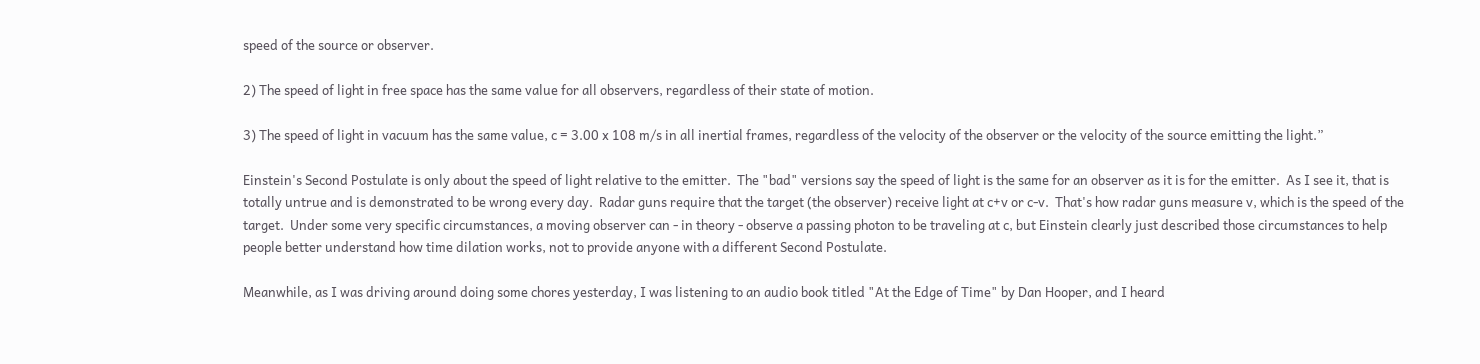speed of the source or observer.

2) The speed of light in free space has the same value for all observers, regardless of their state of motion.

3) The speed of light in vacuum has the same value, c = 3.00 x 108 m/s in all inertial frames, regardless of the velocity of the observer or the velocity of the source emitting the light.”

Einstein's Second Postulate is only about the speed of light relative to the emitter.  The "bad" versions say the speed of light is the same for an observer as it is for the emitter.  As I see it, that is totally untrue and is demonstrated to be wrong every day.  Radar guns require that the target (the observer) receive light at c+v or c-v.  That's how radar guns measure v, which is the speed of the target.  Under some very specific circumstances, a moving observer can - in theory - observe a passing photon to be traveling at c, but Einstein clearly just described those circumstances to help people better understand how time dilation works, not to provide anyone with a different Second Postulate.

Meanwhile, as I was driving around doing some chores yesterday, I was listening to an audio book titled "At the Edge of Time" by Dan Hooper, and I heard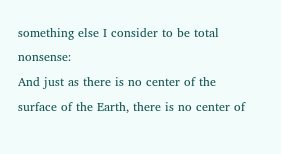something else I consider to be total nonsense:
And just as there is no center of the surface of the Earth, there is no center of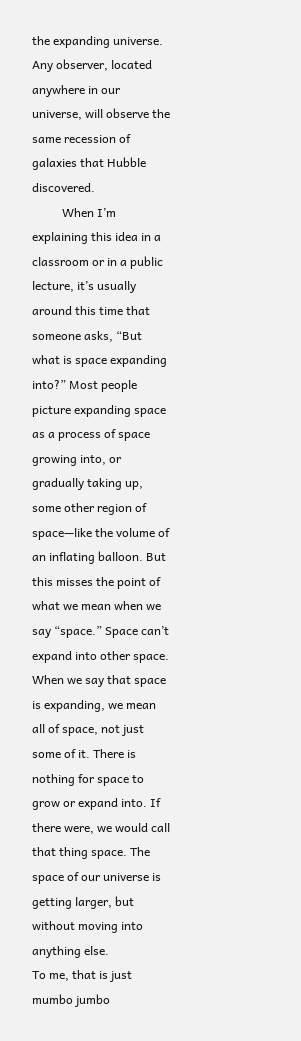the expanding universe. Any observer, located anywhere in our universe, will observe the same recession of galaxies that Hubble discovered.
          When I’m explaining this idea in a classroom or in a public lecture, it’s usually around this time that someone asks, “But what is space expanding into?” Most people picture expanding space as a process of space growing into, or gradually taking up, some other region of space—like the volume of an inflating balloon. But this misses the point of what we mean when we say “space.” Space can’t expand into other space. When we say that space is expanding, we mean all of space, not just some of it. There is nothing for space to grow or expand into. If there were, we would call that thing space. The space of our universe is getting larger, but without moving into anything else.
To me, that is just mumbo jumbo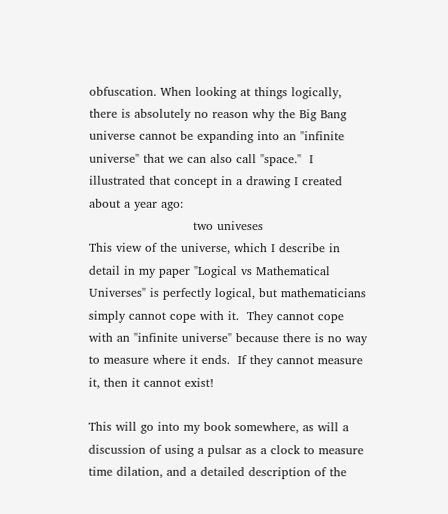obfuscation. When looking at things logically, there is absolutely no reason why the Big Bang universe cannot be expanding into an "infinite universe" that we can also call "space."  I illustrated that concept in a drawing I created about a year ago:
                          two univeses
This view of the universe, which I describe in detail in my paper "Logical vs Mathematical Universes" is perfectly logical, but mathematicians simply cannot cope with it.  They cannot cope with an "infinite universe" because there is no way to measure where it ends.  If they cannot measure it, then it cannot exist!

This will go into my book somewhere, as will a discussion of using a pulsar as a clock to measure time dilation, and a detailed description of the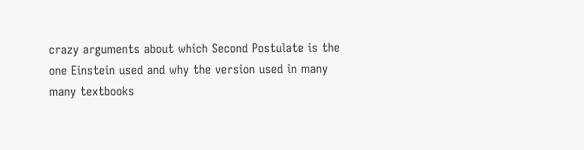crazy arguments about which Second Postulate is the one Einstein used and why the version used in many many textbooks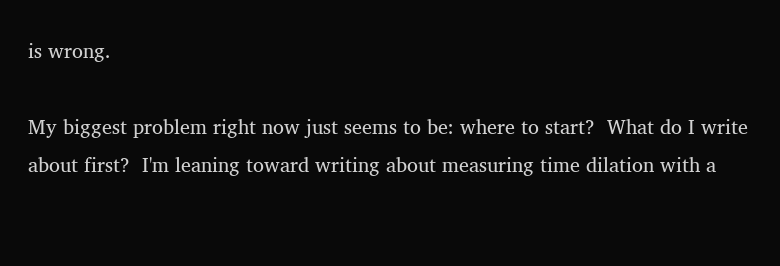is wrong.

My biggest problem right now just seems to be: where to start?  What do I write about first?  I'm leaning toward writing about measuring time dilation with a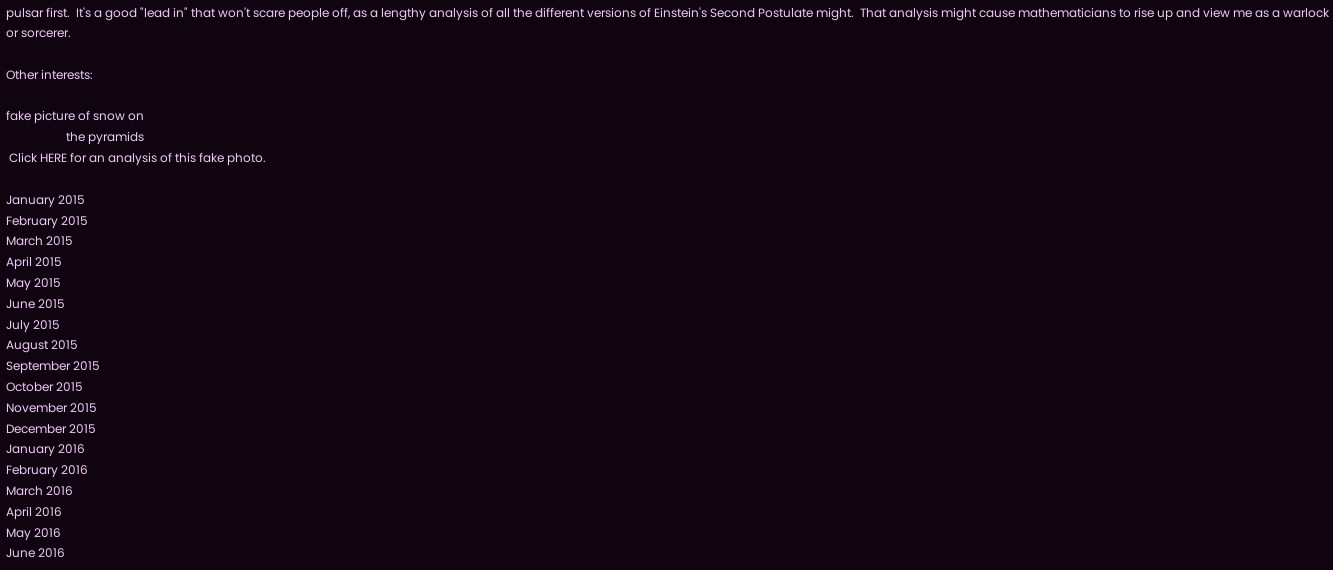pulsar first.  It's a good "lead in" that won't scare people off, as a lengthy analysis of all the different versions of Einstein's Second Postulate might.  That analysis might cause mathematicians to rise up and view me as a warlock or sorcerer.

Other interests:

fake picture of snow on
                    the pyramids
 Click HERE for an analysis of this fake photo.

January 2015
February 2015
March 2015
April 2015
May 2015
June 2015
July 2015
August 2015
September 2015
October 2015
November 2015
December 2015
January 2016
February 2016
March 2016
April 2016
May 2016
June 2016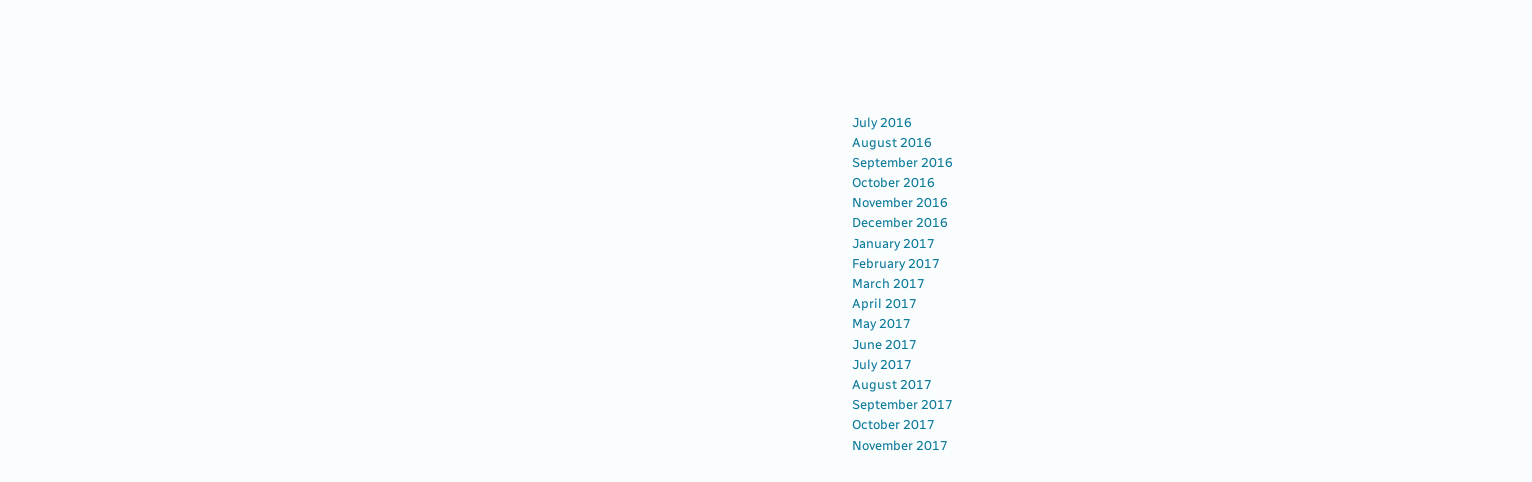July 2016
August 2016
September 2016
October 2016
November 2016
December 2016
January 2017
February 2017
March 2017
April 2017
May 2017
June 2017
July 2017
August 2017
September 2017
October 2017
November 2017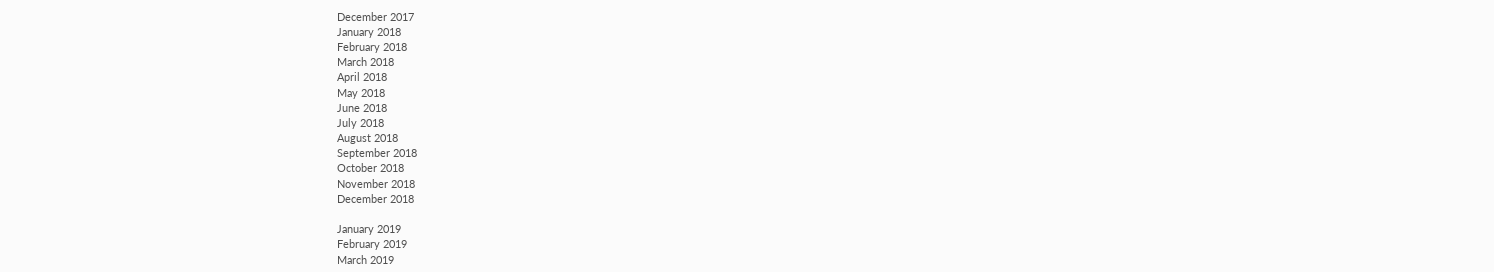December 2017
January 2018
February 2018
March 2018
April 2018
May 2018
June 2018
July 2018
August 2018
September 2018
October 2018
November 2018
December 2018

January 2019
February 2019
March 2019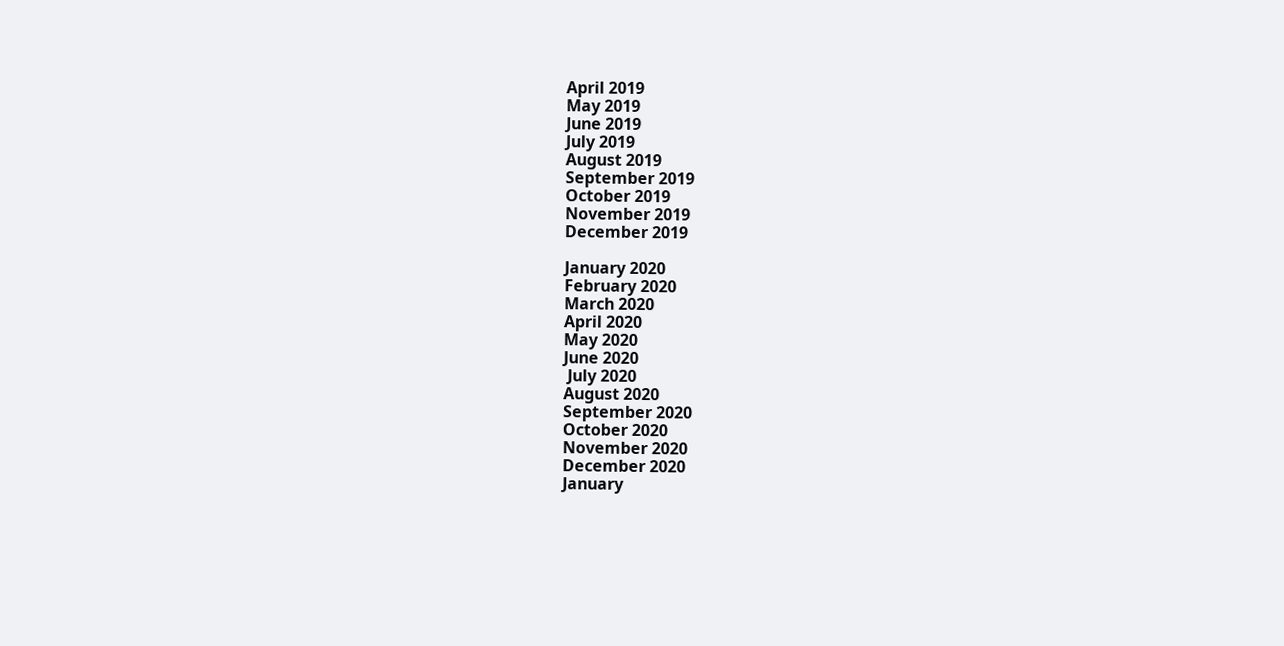April 2019
May 2019
June 2019
July 2019
August 2019
September 2019
October 2019
November 2019
December 2019

January 2020
February 2020
March 2020
April 2020
May 2020
June 2020
 July 2020
August 2020
September 2020
October 2020
November 2020
December 2020
January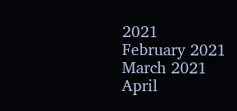2021
February 2021
March 2021
April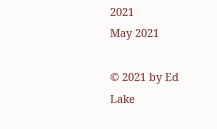2021
May 2021

© 2021 by Ed Lake